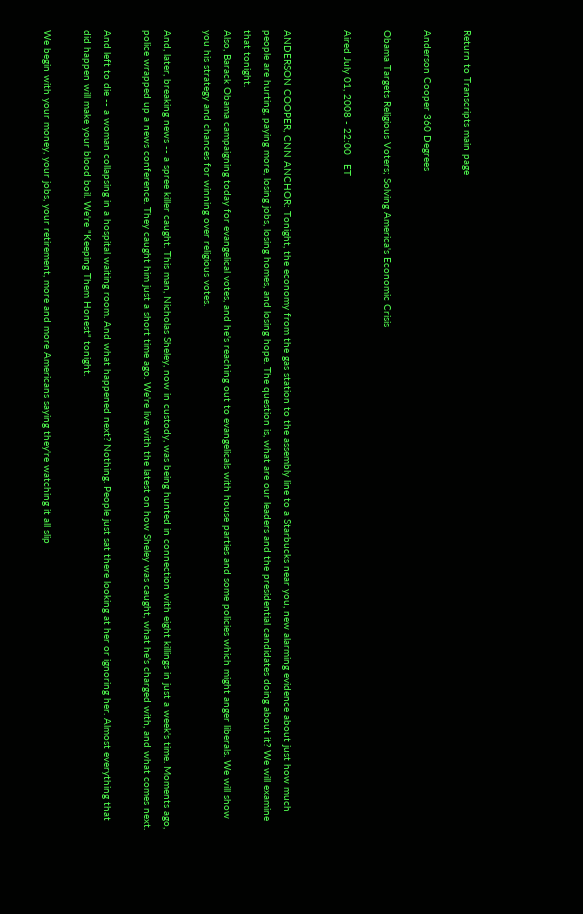Return to Transcripts main page

Anderson Cooper 360 Degrees

Obama Targets Religious Voters; Solving America's Economic Crisis

Aired July 01, 2008 - 22:00   ET


ANDERSON COOPER, CNN ANCHOR: Tonight, the economy from the gas station to the assembly line to a Starbucks near you, new alarming evidence about just how much people are hurting, paying more, losing jobs, losing homes, and losing hope. The question is, what are our leaders and the presidential candidates doing about it? We will examine that tonight.
Also, Barack Obama campaigning today for evangelical votes, and he's reaching out to evangelicals with house parties and some policies which might anger liberals. We will show you his strategy and chances for winning over religious votes.

And, later, breaking news -- a spree killer caught. This man, Nicholas Sheley, now in custody, was being hunted in connection with eight killings in just a week's time. Moments ago, police wrapped up a news conference. They caught him just a short time ago. We're live with the latest on how Sheley was caught, what he's charged with, and what comes next.

And left to die -- a woman collapsing in a hospital waiting room. And what happened next? Nothing. People just sat there looking at her or ignoring her. Almost everything that did happen will make your blood boil. We're "Keeping Them Honest" tonight.

We begin with your money, your jobs, your retirement, more and more Americans saying they're watching it all slip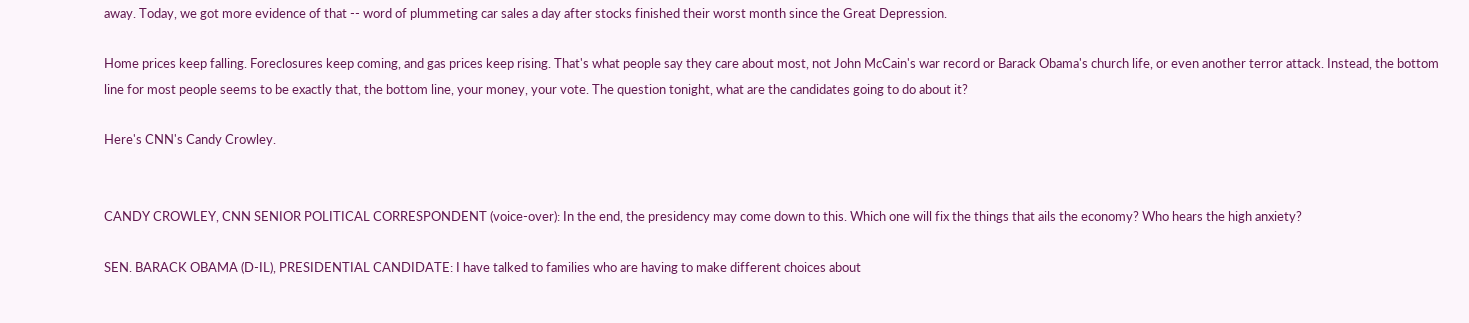away. Today, we got more evidence of that -- word of plummeting car sales a day after stocks finished their worst month since the Great Depression.

Home prices keep falling. Foreclosures keep coming, and gas prices keep rising. That's what people say they care about most, not John McCain's war record or Barack Obama's church life, or even another terror attack. Instead, the bottom line for most people seems to be exactly that, the bottom line, your money, your vote. The question tonight, what are the candidates going to do about it?

Here's CNN's Candy Crowley.


CANDY CROWLEY, CNN SENIOR POLITICAL CORRESPONDENT (voice-over): In the end, the presidency may come down to this. Which one will fix the things that ails the economy? Who hears the high anxiety?

SEN. BARACK OBAMA (D-IL), PRESIDENTIAL CANDIDATE: I have talked to families who are having to make different choices about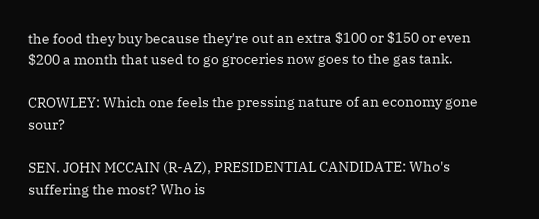the food they buy because they're out an extra $100 or $150 or even $200 a month that used to go groceries now goes to the gas tank.

CROWLEY: Which one feels the pressing nature of an economy gone sour?

SEN. JOHN MCCAIN (R-AZ), PRESIDENTIAL CANDIDATE: Who's suffering the most? Who is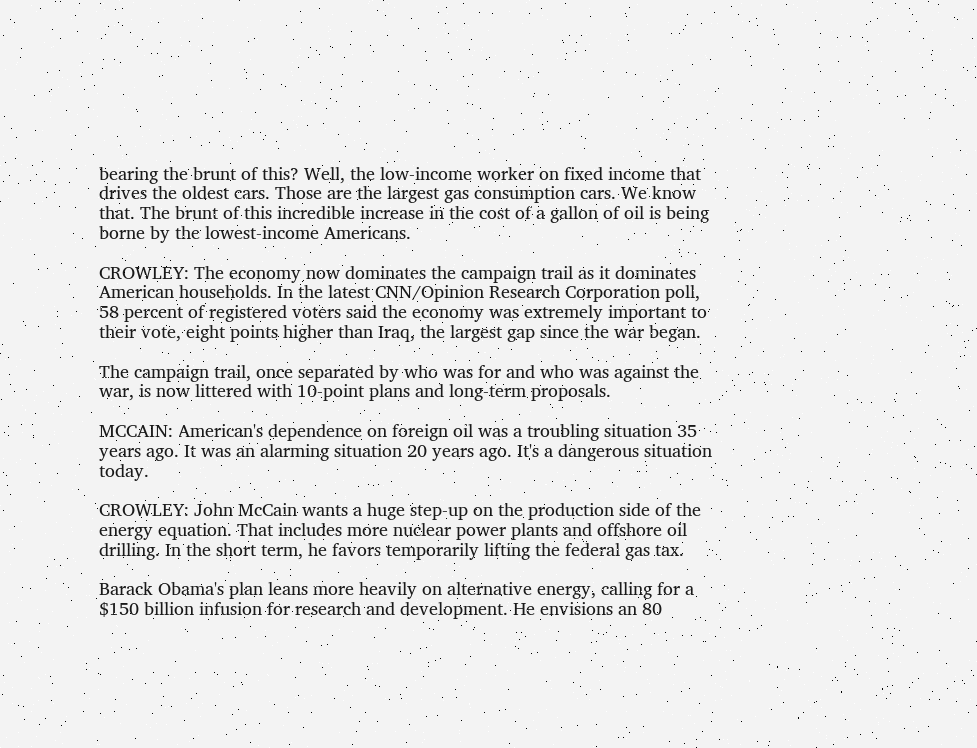bearing the brunt of this? Well, the low-income worker on fixed income that drives the oldest cars. Those are the largest gas consumption cars. We know that. The brunt of this incredible increase in the cost of a gallon of oil is being borne by the lowest-income Americans.

CROWLEY: The economy now dominates the campaign trail as it dominates American households. In the latest CNN/Opinion Research Corporation poll, 58 percent of registered voters said the economy was extremely important to their vote, eight points higher than Iraq, the largest gap since the war began.

The campaign trail, once separated by who was for and who was against the war, is now littered with 10-point plans and long-term proposals.

MCCAIN: American's dependence on foreign oil was a troubling situation 35 years ago. It was an alarming situation 20 years ago. It's a dangerous situation today.

CROWLEY: John McCain wants a huge step-up on the production side of the energy equation. That includes more nuclear power plants and offshore oil drilling. In the short term, he favors temporarily lifting the federal gas tax.

Barack Obama's plan leans more heavily on alternative energy, calling for a $150 billion infusion for research and development. He envisions an 80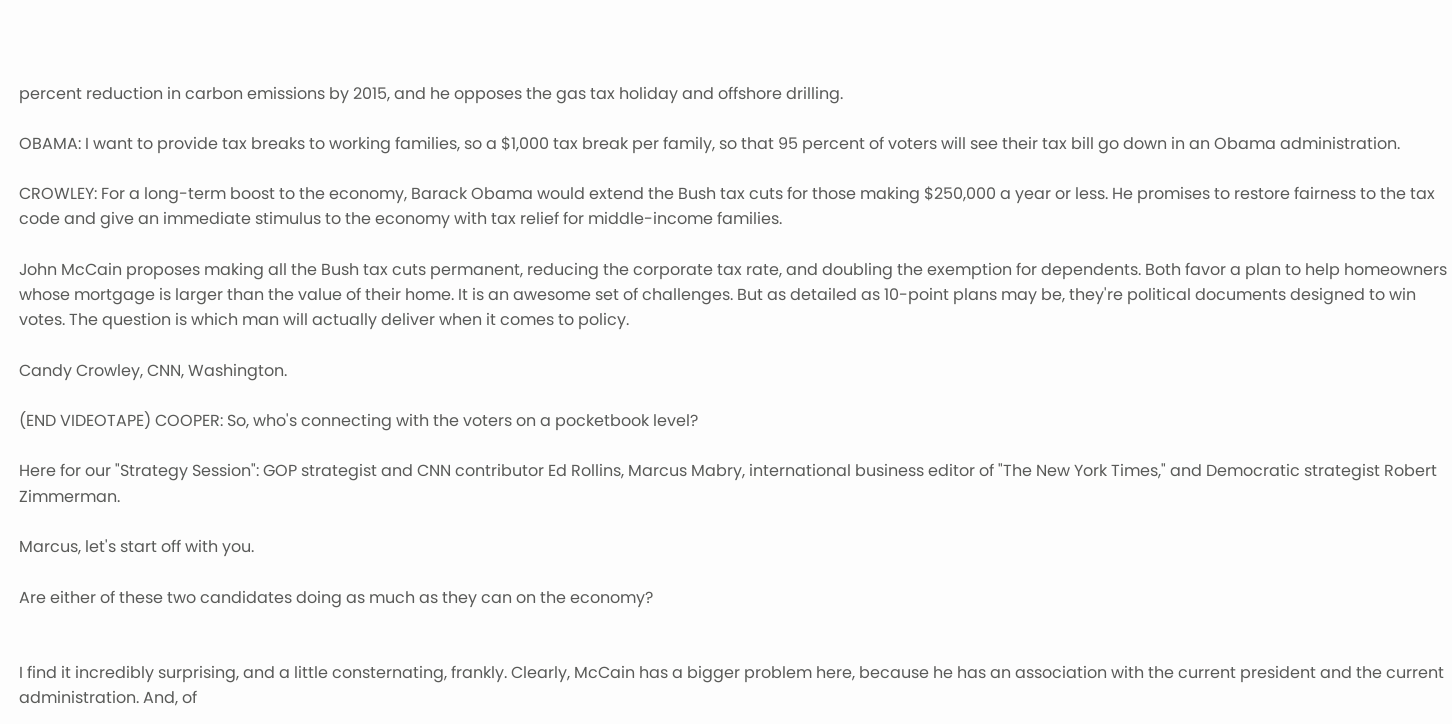percent reduction in carbon emissions by 2015, and he opposes the gas tax holiday and offshore drilling.

OBAMA: I want to provide tax breaks to working families, so a $1,000 tax break per family, so that 95 percent of voters will see their tax bill go down in an Obama administration.

CROWLEY: For a long-term boost to the economy, Barack Obama would extend the Bush tax cuts for those making $250,000 a year or less. He promises to restore fairness to the tax code and give an immediate stimulus to the economy with tax relief for middle-income families.

John McCain proposes making all the Bush tax cuts permanent, reducing the corporate tax rate, and doubling the exemption for dependents. Both favor a plan to help homeowners whose mortgage is larger than the value of their home. It is an awesome set of challenges. But as detailed as 10-point plans may be, they're political documents designed to win votes. The question is which man will actually deliver when it comes to policy.

Candy Crowley, CNN, Washington.

(END VIDEOTAPE) COOPER: So, who's connecting with the voters on a pocketbook level?

Here for our "Strategy Session": GOP strategist and CNN contributor Ed Rollins, Marcus Mabry, international business editor of "The New York Times," and Democratic strategist Robert Zimmerman.

Marcus, let's start off with you.

Are either of these two candidates doing as much as they can on the economy?


I find it incredibly surprising, and a little consternating, frankly. Clearly, McCain has a bigger problem here, because he has an association with the current president and the current administration. And, of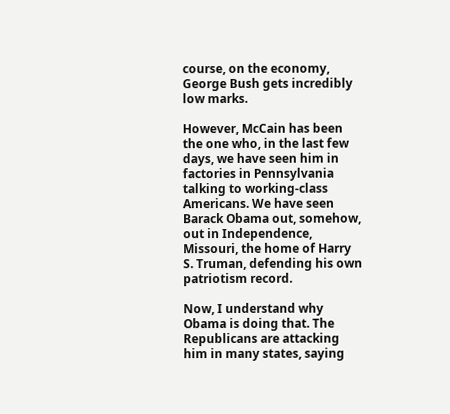course, on the economy, George Bush gets incredibly low marks.

However, McCain has been the one who, in the last few days, we have seen him in factories in Pennsylvania talking to working-class Americans. We have seen Barack Obama out, somehow, out in Independence, Missouri, the home of Harry S. Truman, defending his own patriotism record.

Now, I understand why Obama is doing that. The Republicans are attacking him in many states, saying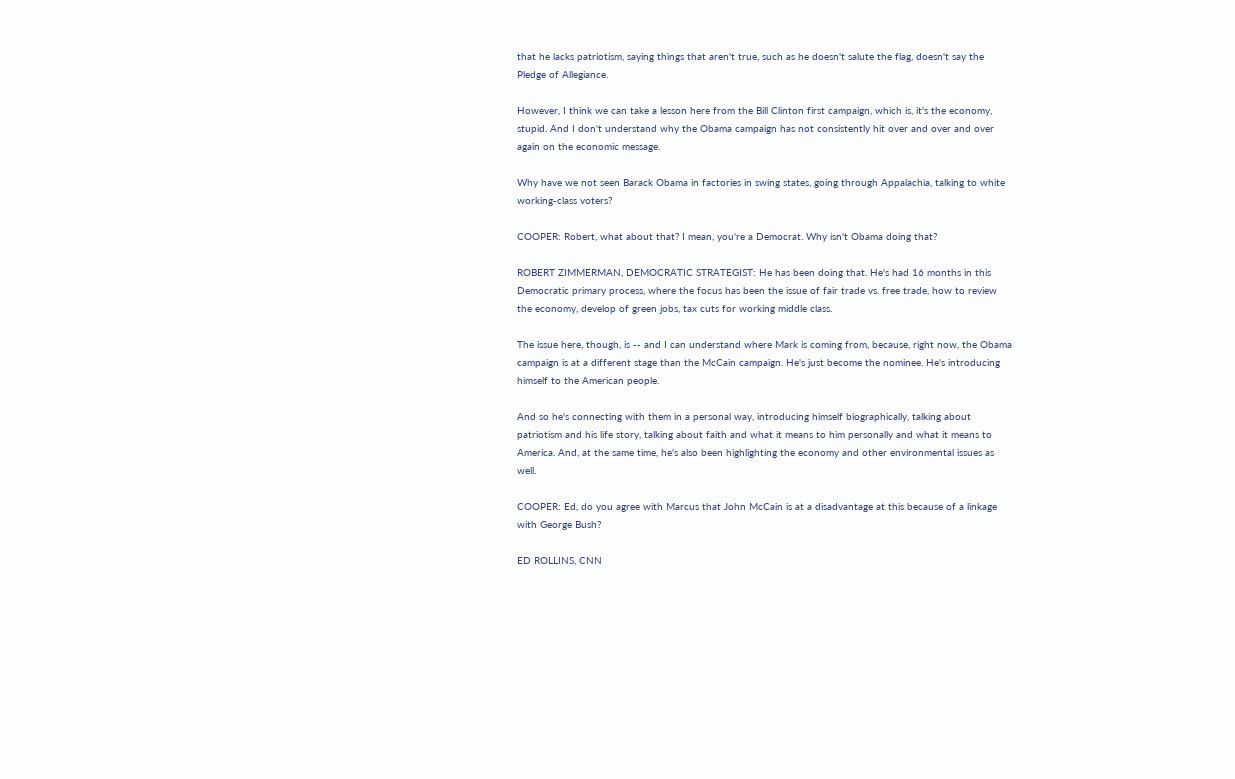that he lacks patriotism, saying things that aren't true, such as he doesn't salute the flag, doesn't say the Pledge of Allegiance.

However, I think we can take a lesson here from the Bill Clinton first campaign, which is, it's the economy, stupid. And I don't understand why the Obama campaign has not consistently hit over and over and over again on the economic message.

Why have we not seen Barack Obama in factories in swing states, going through Appalachia, talking to white working-class voters?

COOPER: Robert, what about that? I mean, you're a Democrat. Why isn't Obama doing that?

ROBERT ZIMMERMAN, DEMOCRATIC STRATEGIST: He has been doing that. He's had 16 months in this Democratic primary process, where the focus has been the issue of fair trade vs. free trade, how to review the economy, develop of green jobs, tax cuts for working middle class.

The issue here, though, is -- and I can understand where Mark is coming from, because, right now, the Obama campaign is at a different stage than the McCain campaign. He's just become the nominee. He's introducing himself to the American people.

And so he's connecting with them in a personal way, introducing himself biographically, talking about patriotism and his life story, talking about faith and what it means to him personally and what it means to America. And, at the same time, he's also been highlighting the economy and other environmental issues as well.

COOPER: Ed, do you agree with Marcus that John McCain is at a disadvantage at this because of a linkage with George Bush?

ED ROLLINS, CNN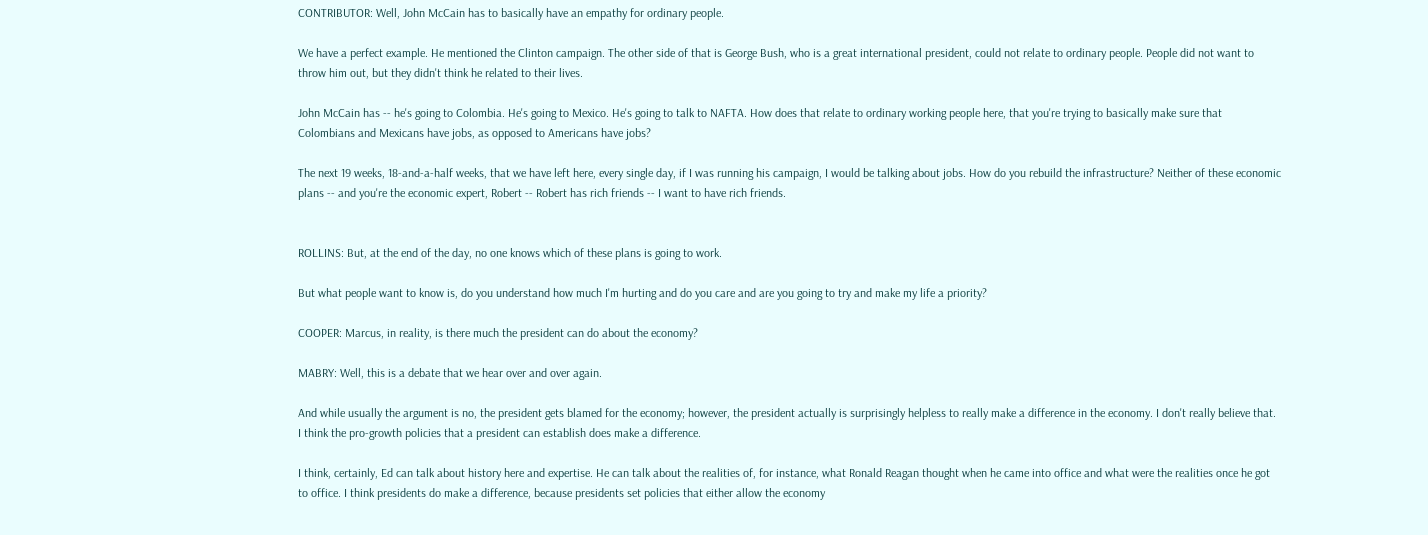CONTRIBUTOR: Well, John McCain has to basically have an empathy for ordinary people.

We have a perfect example. He mentioned the Clinton campaign. The other side of that is George Bush, who is a great international president, could not relate to ordinary people. People did not want to throw him out, but they didn't think he related to their lives.

John McCain has -- he's going to Colombia. He's going to Mexico. He's going to talk to NAFTA. How does that relate to ordinary working people here, that you're trying to basically make sure that Colombians and Mexicans have jobs, as opposed to Americans have jobs?

The next 19 weeks, 18-and-a-half weeks, that we have left here, every single day, if I was running his campaign, I would be talking about jobs. How do you rebuild the infrastructure? Neither of these economic plans -- and you're the economic expert, Robert -- Robert has rich friends -- I want to have rich friends.


ROLLINS: But, at the end of the day, no one knows which of these plans is going to work.

But what people want to know is, do you understand how much I'm hurting and do you care and are you going to try and make my life a priority?

COOPER: Marcus, in reality, is there much the president can do about the economy?

MABRY: Well, this is a debate that we hear over and over again.

And while usually the argument is no, the president gets blamed for the economy; however, the president actually is surprisingly helpless to really make a difference in the economy. I don't really believe that. I think the pro-growth policies that a president can establish does make a difference.

I think, certainly, Ed can talk about history here and expertise. He can talk about the realities of, for instance, what Ronald Reagan thought when he came into office and what were the realities once he got to office. I think presidents do make a difference, because presidents set policies that either allow the economy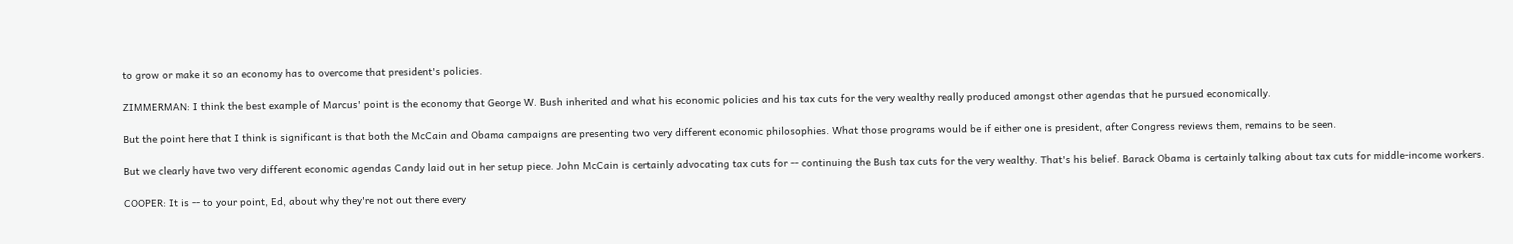to grow or make it so an economy has to overcome that president's policies.

ZIMMERMAN: I think the best example of Marcus' point is the economy that George W. Bush inherited and what his economic policies and his tax cuts for the very wealthy really produced amongst other agendas that he pursued economically.

But the point here that I think is significant is that both the McCain and Obama campaigns are presenting two very different economic philosophies. What those programs would be if either one is president, after Congress reviews them, remains to be seen.

But we clearly have two very different economic agendas Candy laid out in her setup piece. John McCain is certainly advocating tax cuts for -- continuing the Bush tax cuts for the very wealthy. That's his belief. Barack Obama is certainly talking about tax cuts for middle-income workers.

COOPER: It is -- to your point, Ed, about why they're not out there every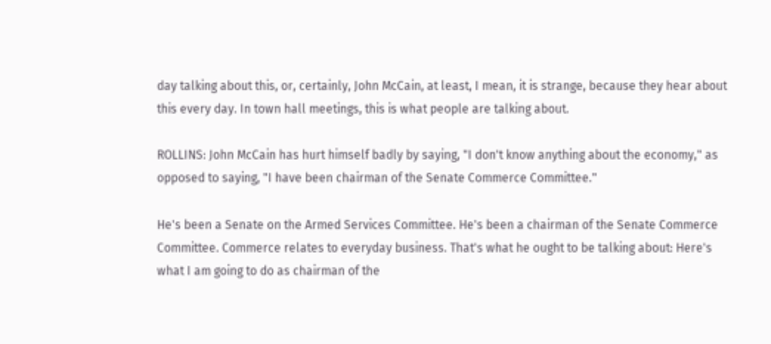day talking about this, or, certainly, John McCain, at least, I mean, it is strange, because they hear about this every day. In town hall meetings, this is what people are talking about.

ROLLINS: John McCain has hurt himself badly by saying, "I don't know anything about the economy," as opposed to saying, "I have been chairman of the Senate Commerce Committee."

He's been a Senate on the Armed Services Committee. He's been a chairman of the Senate Commerce Committee. Commerce relates to everyday business. That's what he ought to be talking about: Here's what I am going to do as chairman of the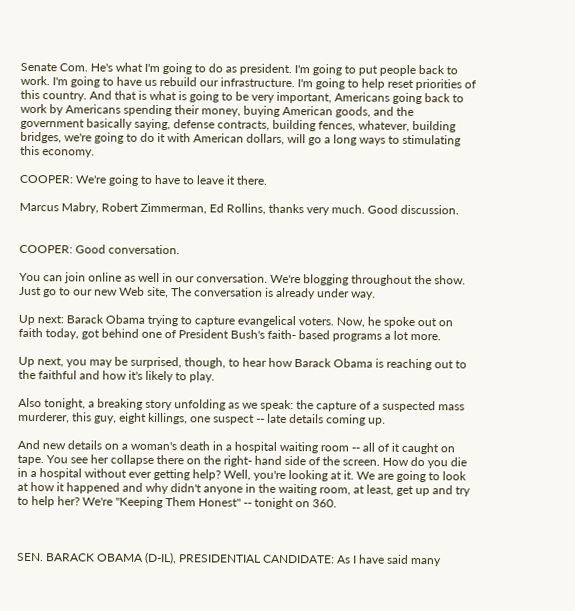Senate Com. He's what I'm going to do as president. I'm going to put people back to work. I'm going to have us rebuild our infrastructure. I'm going to help reset priorities of this country. And that is what is going to be very important, Americans going back to work by Americans spending their money, buying American goods, and the government basically saying, defense contracts, building fences, whatever, building bridges, we're going to do it with American dollars, will go a long ways to stimulating this economy.

COOPER: We're going to have to leave it there.

Marcus Mabry, Robert Zimmerman, Ed Rollins, thanks very much. Good discussion.


COOPER: Good conversation.

You can join online as well in our conversation. We're blogging throughout the show. Just go to our new Web site, The conversation is already under way.

Up next: Barack Obama trying to capture evangelical voters. Now, he spoke out on faith today, got behind one of President Bush's faith- based programs a lot more.

Up next, you may be surprised, though, to hear how Barack Obama is reaching out to the faithful and how it's likely to play.

Also tonight, a breaking story unfolding as we speak: the capture of a suspected mass murderer, this guy, eight killings, one suspect -- late details coming up.

And new details on a woman's death in a hospital waiting room -- all of it caught on tape. You see her collapse there on the right- hand side of the screen. How do you die in a hospital without ever getting help? Well, you're looking at it. We are going to look at how it happened and why didn't anyone in the waiting room, at least, get up and try to help her? We're "Keeping Them Honest" -- tonight on 360.



SEN. BARACK OBAMA (D-IL), PRESIDENTIAL CANDIDATE: As I have said many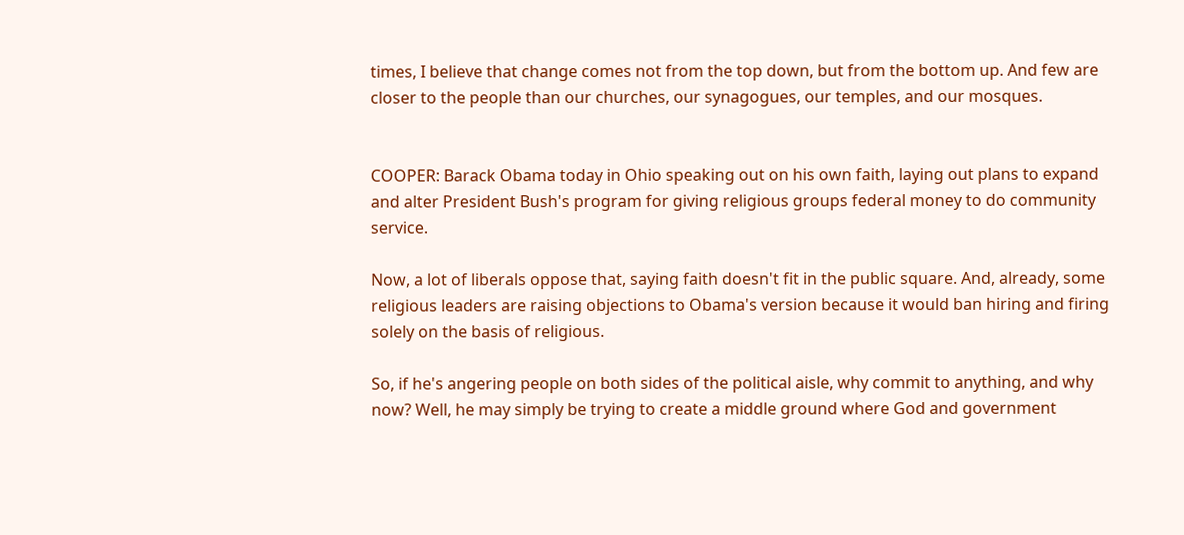times, I believe that change comes not from the top down, but from the bottom up. And few are closer to the people than our churches, our synagogues, our temples, and our mosques.


COOPER: Barack Obama today in Ohio speaking out on his own faith, laying out plans to expand and alter President Bush's program for giving religious groups federal money to do community service.

Now, a lot of liberals oppose that, saying faith doesn't fit in the public square. And, already, some religious leaders are raising objections to Obama's version because it would ban hiring and firing solely on the basis of religious.

So, if he's angering people on both sides of the political aisle, why commit to anything, and why now? Well, he may simply be trying to create a middle ground where God and government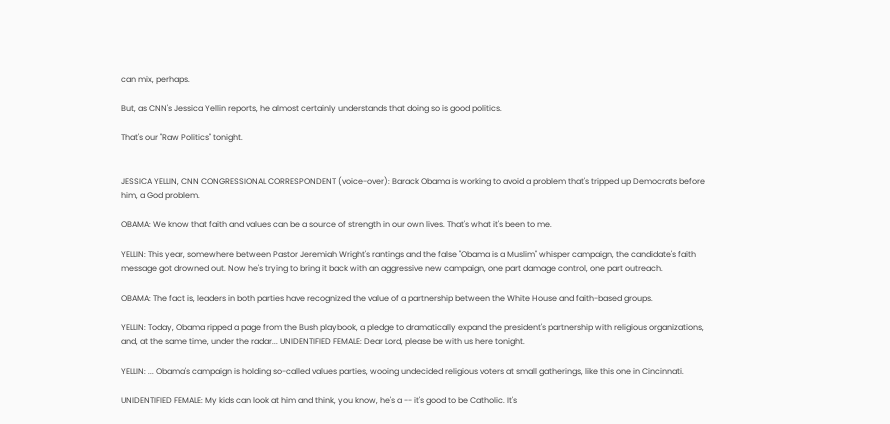can mix, perhaps.

But, as CNN's Jessica Yellin reports, he almost certainly understands that doing so is good politics.

That's our "Raw Politics" tonight.


JESSICA YELLIN, CNN CONGRESSIONAL CORRESPONDENT (voice-over): Barack Obama is working to avoid a problem that's tripped up Democrats before him, a God problem.

OBAMA: We know that faith and values can be a source of strength in our own lives. That's what it's been to me.

YELLIN: This year, somewhere between Pastor Jeremiah Wright's rantings and the false "Obama is a Muslim" whisper campaign, the candidate's faith message got drowned out. Now he's trying to bring it back with an aggressive new campaign, one part damage control, one part outreach.

OBAMA: The fact is, leaders in both parties have recognized the value of a partnership between the White House and faith-based groups.

YELLIN: Today, Obama ripped a page from the Bush playbook, a pledge to dramatically expand the president's partnership with religious organizations, and, at the same time, under the radar... UNIDENTIFIED FEMALE: Dear Lord, please be with us here tonight.

YELLIN: ... Obama's campaign is holding so-called values parties, wooing undecided religious voters at small gatherings, like this one in Cincinnati.

UNIDENTIFIED FEMALE: My kids can look at him and think, you know, he's a -- it's good to be Catholic. It's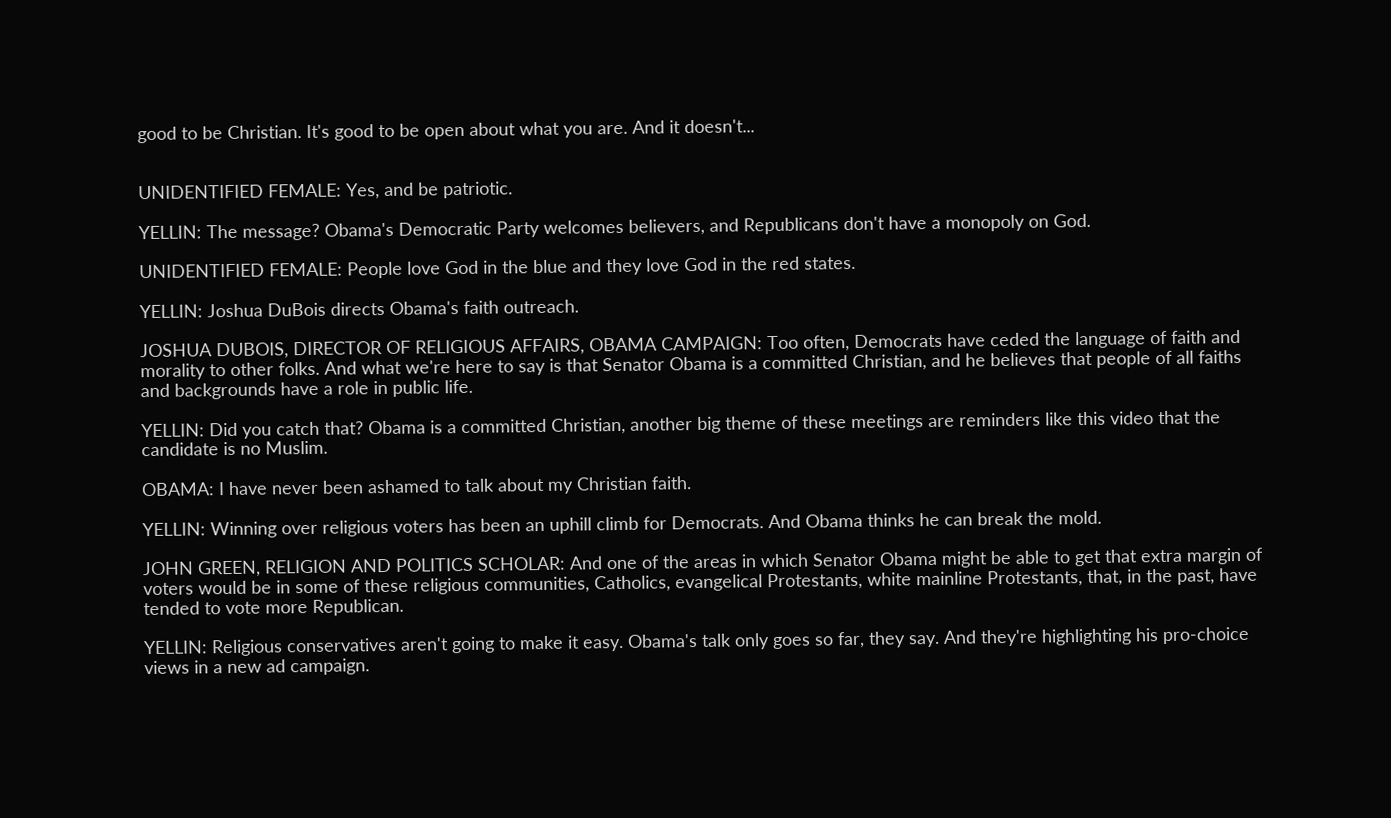good to be Christian. It's good to be open about what you are. And it doesn't...


UNIDENTIFIED FEMALE: Yes, and be patriotic.

YELLIN: The message? Obama's Democratic Party welcomes believers, and Republicans don't have a monopoly on God.

UNIDENTIFIED FEMALE: People love God in the blue and they love God in the red states.

YELLIN: Joshua DuBois directs Obama's faith outreach.

JOSHUA DUBOIS, DIRECTOR OF RELIGIOUS AFFAIRS, OBAMA CAMPAIGN: Too often, Democrats have ceded the language of faith and morality to other folks. And what we're here to say is that Senator Obama is a committed Christian, and he believes that people of all faiths and backgrounds have a role in public life.

YELLIN: Did you catch that? Obama is a committed Christian, another big theme of these meetings are reminders like this video that the candidate is no Muslim.

OBAMA: I have never been ashamed to talk about my Christian faith.

YELLIN: Winning over religious voters has been an uphill climb for Democrats. And Obama thinks he can break the mold.

JOHN GREEN, RELIGION AND POLITICS SCHOLAR: And one of the areas in which Senator Obama might be able to get that extra margin of voters would be in some of these religious communities, Catholics, evangelical Protestants, white mainline Protestants, that, in the past, have tended to vote more Republican.

YELLIN: Religious conservatives aren't going to make it easy. Obama's talk only goes so far, they say. And they're highlighting his pro-choice views in a new ad campaign.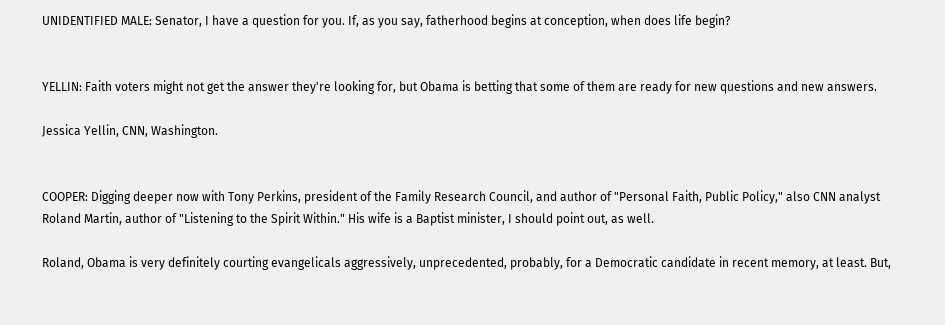UNIDENTIFIED MALE: Senator, I have a question for you. If, as you say, fatherhood begins at conception, when does life begin?


YELLIN: Faith voters might not get the answer they're looking for, but Obama is betting that some of them are ready for new questions and new answers.

Jessica Yellin, CNN, Washington.


COOPER: Digging deeper now with Tony Perkins, president of the Family Research Council, and author of "Personal Faith, Public Policy," also CNN analyst Roland Martin, author of "Listening to the Spirit Within." His wife is a Baptist minister, I should point out, as well.

Roland, Obama is very definitely courting evangelicals aggressively, unprecedented, probably, for a Democratic candidate in recent memory, at least. But,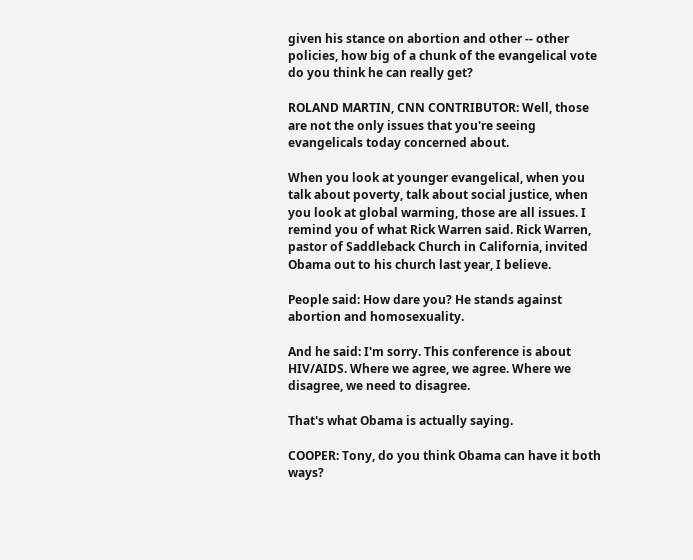given his stance on abortion and other -- other policies, how big of a chunk of the evangelical vote do you think he can really get?

ROLAND MARTIN, CNN CONTRIBUTOR: Well, those are not the only issues that you're seeing evangelicals today concerned about.

When you look at younger evangelical, when you talk about poverty, talk about social justice, when you look at global warming, those are all issues. I remind you of what Rick Warren said. Rick Warren, pastor of Saddleback Church in California, invited Obama out to his church last year, I believe.

People said: How dare you? He stands against abortion and homosexuality.

And he said: I'm sorry. This conference is about HIV/AIDS. Where we agree, we agree. Where we disagree, we need to disagree.

That's what Obama is actually saying.

COOPER: Tony, do you think Obama can have it both ways?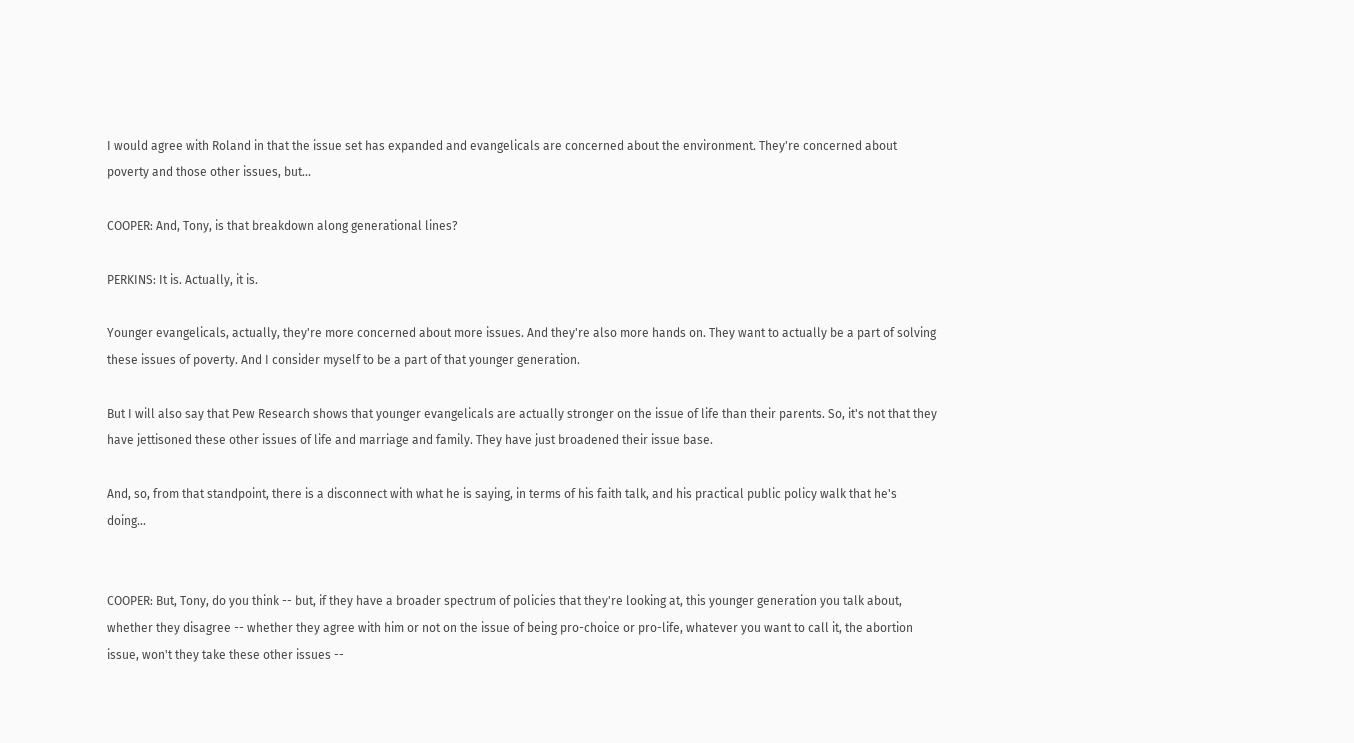I would agree with Roland in that the issue set has expanded and evangelicals are concerned about the environment. They're concerned about poverty and those other issues, but...

COOPER: And, Tony, is that breakdown along generational lines?

PERKINS: It is. Actually, it is.

Younger evangelicals, actually, they're more concerned about more issues. And they're also more hands on. They want to actually be a part of solving these issues of poverty. And I consider myself to be a part of that younger generation.

But I will also say that Pew Research shows that younger evangelicals are actually stronger on the issue of life than their parents. So, it's not that they have jettisoned these other issues of life and marriage and family. They have just broadened their issue base.

And, so, from that standpoint, there is a disconnect with what he is saying, in terms of his faith talk, and his practical public policy walk that he's doing...


COOPER: But, Tony, do you think -- but, if they have a broader spectrum of policies that they're looking at, this younger generation you talk about, whether they disagree -- whether they agree with him or not on the issue of being pro-choice or pro-life, whatever you want to call it, the abortion issue, won't they take these other issues --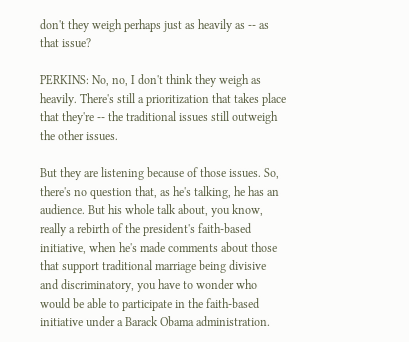don't they weigh perhaps just as heavily as -- as that issue?

PERKINS: No, no, I don't think they weigh as heavily. There's still a prioritization that takes place that they're -- the traditional issues still outweigh the other issues.

But they are listening because of those issues. So, there's no question that, as he's talking, he has an audience. But his whole talk about, you know, really a rebirth of the president's faith-based initiative, when he's made comments about those that support traditional marriage being divisive and discriminatory, you have to wonder who would be able to participate in the faith-based initiative under a Barack Obama administration.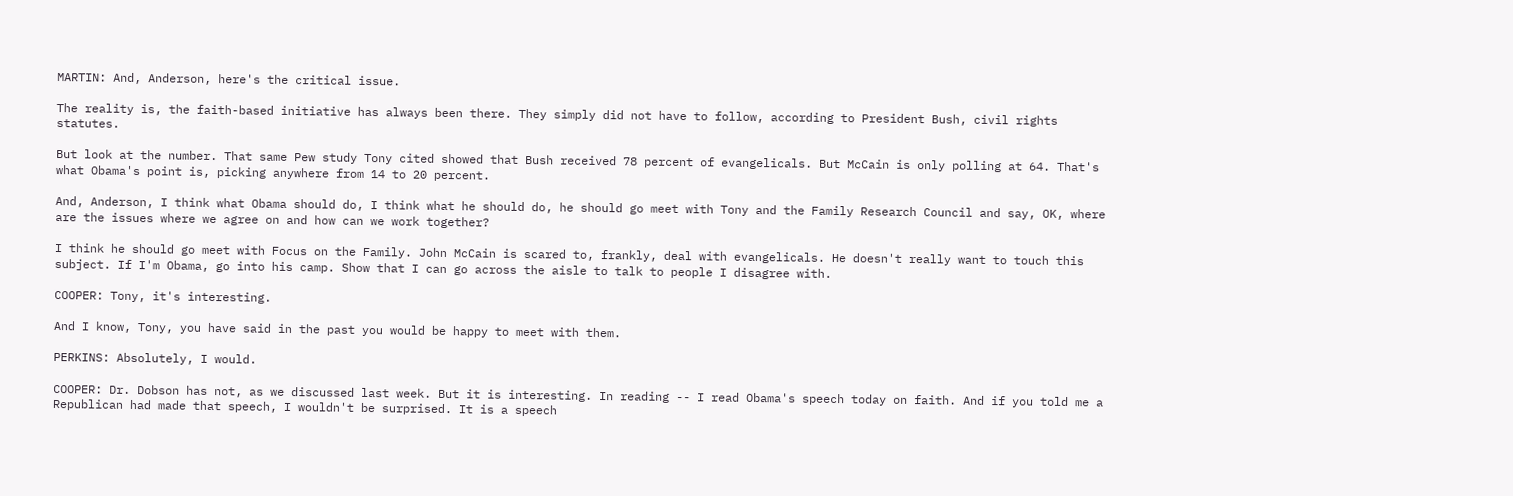MARTIN: And, Anderson, here's the critical issue.

The reality is, the faith-based initiative has always been there. They simply did not have to follow, according to President Bush, civil rights statutes.

But look at the number. That same Pew study Tony cited showed that Bush received 78 percent of evangelicals. But McCain is only polling at 64. That's what Obama's point is, picking anywhere from 14 to 20 percent.

And, Anderson, I think what Obama should do, I think what he should do, he should go meet with Tony and the Family Research Council and say, OK, where are the issues where we agree on and how can we work together?

I think he should go meet with Focus on the Family. John McCain is scared to, frankly, deal with evangelicals. He doesn't really want to touch this subject. If I'm Obama, go into his camp. Show that I can go across the aisle to talk to people I disagree with.

COOPER: Tony, it's interesting.

And I know, Tony, you have said in the past you would be happy to meet with them.

PERKINS: Absolutely, I would.

COOPER: Dr. Dobson has not, as we discussed last week. But it is interesting. In reading -- I read Obama's speech today on faith. And if you told me a Republican had made that speech, I wouldn't be surprised. It is a speech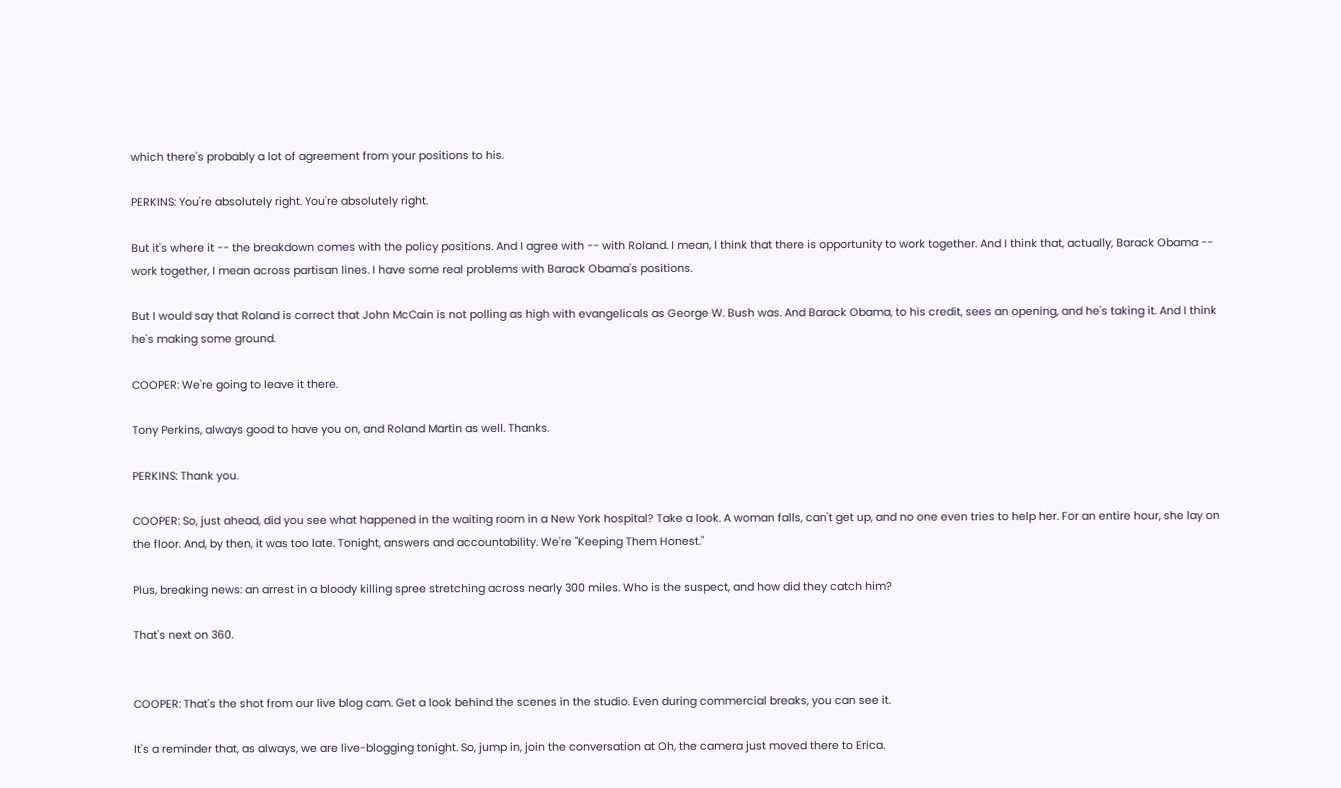which there's probably a lot of agreement from your positions to his.

PERKINS: You're absolutely right. You're absolutely right.

But it's where it -- the breakdown comes with the policy positions. And I agree with -- with Roland. I mean, I think that there is opportunity to work together. And I think that, actually, Barack Obama -- work together, I mean across partisan lines. I have some real problems with Barack Obama's positions.

But I would say that Roland is correct that John McCain is not polling as high with evangelicals as George W. Bush was. And Barack Obama, to his credit, sees an opening, and he's taking it. And I think he's making some ground.

COOPER: We're going to leave it there.

Tony Perkins, always good to have you on, and Roland Martin as well. Thanks.

PERKINS: Thank you.

COOPER: So, just ahead, did you see what happened in the waiting room in a New York hospital? Take a look. A woman falls, can't get up, and no one even tries to help her. For an entire hour, she lay on the floor. And, by then, it was too late. Tonight, answers and accountability. We're "Keeping Them Honest."

Plus, breaking news: an arrest in a bloody killing spree stretching across nearly 300 miles. Who is the suspect, and how did they catch him?

That's next on 360.


COOPER: That's the shot from our live blog cam. Get a look behind the scenes in the studio. Even during commercial breaks, you can see it.

It's a reminder that, as always, we are live-blogging tonight. So, jump in, join the conversation at Oh, the camera just moved there to Erica.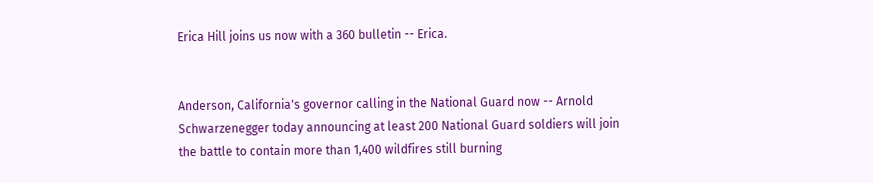Erica Hill joins us now with a 360 bulletin -- Erica.


Anderson, California's governor calling in the National Guard now -- Arnold Schwarzenegger today announcing at least 200 National Guard soldiers will join the battle to contain more than 1,400 wildfires still burning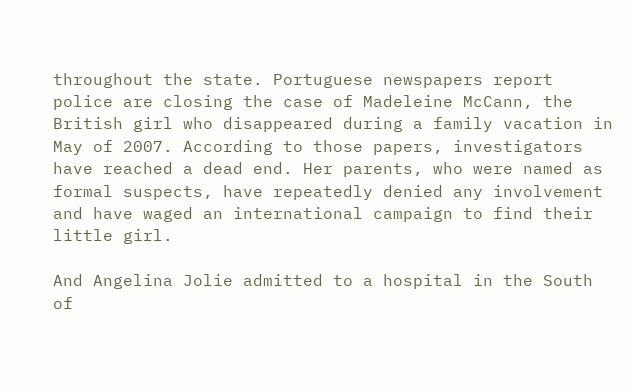throughout the state. Portuguese newspapers report police are closing the case of Madeleine McCann, the British girl who disappeared during a family vacation in May of 2007. According to those papers, investigators have reached a dead end. Her parents, who were named as formal suspects, have repeatedly denied any involvement and have waged an international campaign to find their little girl.

And Angelina Jolie admitted to a hospital in the South of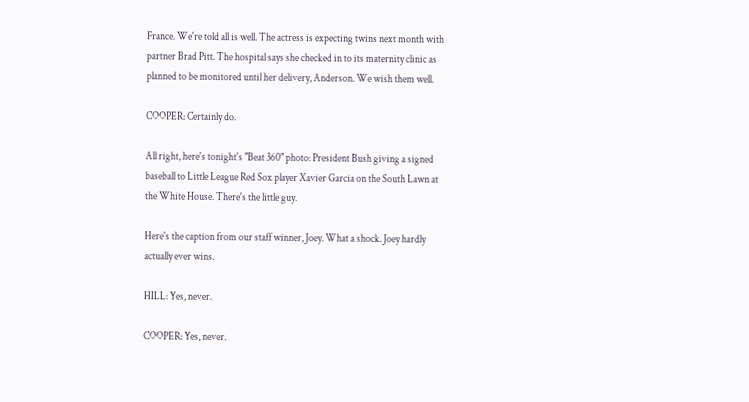France. We're told all is well. The actress is expecting twins next month with partner Brad Pitt. The hospital says she checked in to its maternity clinic as planned to be monitored until her delivery, Anderson. We wish them well.

COOPER: Certainly do.

All right, here's tonight's "Beat 360" photo: President Bush giving a signed baseball to Little League Red Sox player Xavier Garcia on the South Lawn at the White House. There's the little guy.

Here's the caption from our staff winner, Joey. What a shock. Joey hardly actually ever wins.

HILL: Yes, never.

COOPER: Yes, never.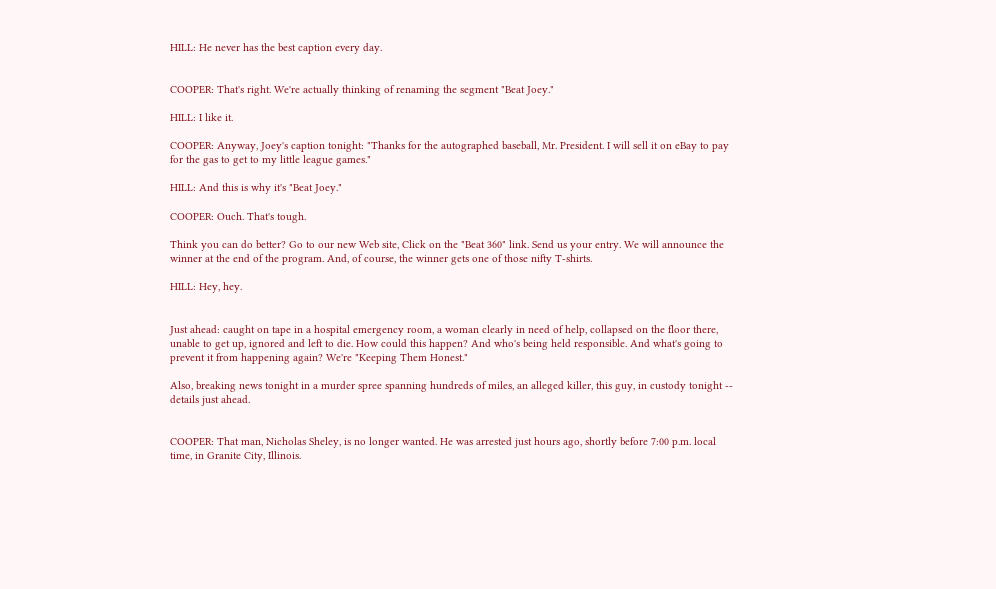HILL: He never has the best caption every day.


COOPER: That's right. We're actually thinking of renaming the segment "Beat Joey."

HILL: I like it.

COOPER: Anyway, Joey's caption tonight: "Thanks for the autographed baseball, Mr. President. I will sell it on eBay to pay for the gas to get to my little league games."

HILL: And this is why it's "Beat Joey."

COOPER: Ouch. That's tough.

Think you can do better? Go to our new Web site, Click on the "Beat 360" link. Send us your entry. We will announce the winner at the end of the program. And, of course, the winner gets one of those nifty T-shirts.

HILL: Hey, hey.


Just ahead: caught on tape in a hospital emergency room, a woman clearly in need of help, collapsed on the floor there, unable to get up, ignored and left to die. How could this happen? And who's being held responsible. And what's going to prevent it from happening again? We're "Keeping Them Honest."

Also, breaking news tonight in a murder spree spanning hundreds of miles, an alleged killer, this guy, in custody tonight -- details just ahead.


COOPER: That man, Nicholas Sheley, is no longer wanted. He was arrested just hours ago, shortly before 7:00 p.m. local time, in Granite City, Illinois.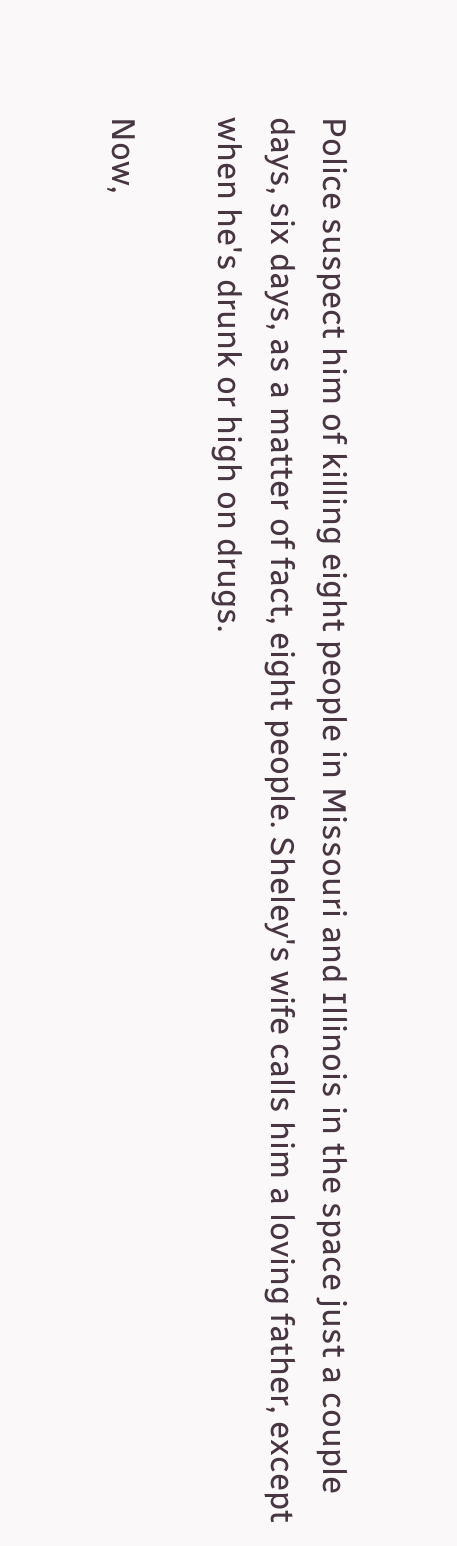Police suspect him of killing eight people in Missouri and Illinois in the space just a couple days, six days, as a matter of fact, eight people. Sheley's wife calls him a loving father, except when he's drunk or high on drugs.

Now,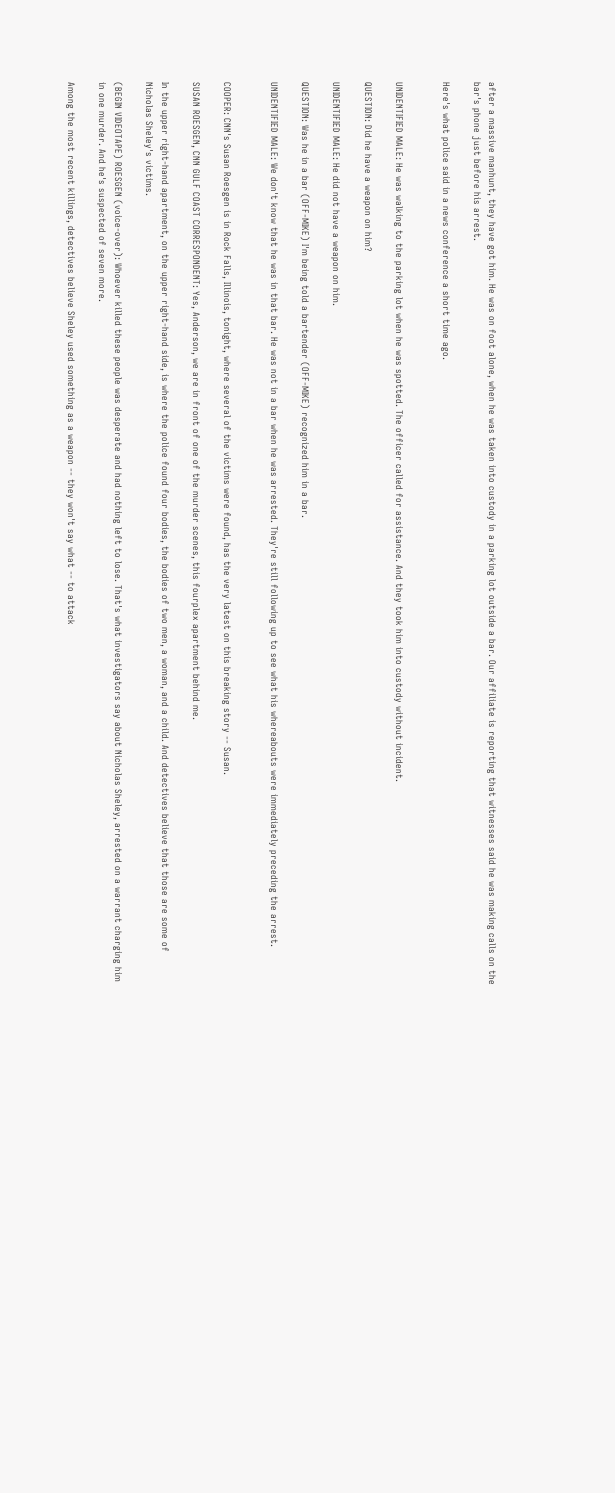after a massive manhunt, they have got him. He was on foot alone, when he was taken into custody in a parking lot outside a bar. Our affiliate is reporting that witnesses said he was making calls on the bar's phone just before his arrest.

Here's what police said in a news conference a short time ago.


UNIDENTIFIED MALE: He was walking to the parking lot when he was spotted. The officer called for assistance. And they took him into custody without incident.

QUESTION: Did he have a weapon on him?

UNIDENTIFIED MALE: He did not have a weapon on him.

QUESTION: Was he in a bar (OFF-MIKE) I'm being told a bartender (OFF-MIKE) recognized him in a bar.

UNIDENTIFIED MALE: We don't know that he was in that bar. He was not in a bar when he was arrested. They're still following up to see what his whereabouts were immediately preceding the arrest.


COOPER: CNN's Susan Roesgen is in Rock Falls, Illinois, tonight, where several of the victims were found, has the very latest on this breaking story -- Susan.

SUSAN ROESGEN, CNN GULF COAST CORRESPONDENT: Yes, Anderson, we are in front of one of the murder scenes, this fourplex apartment behind me.

In the upper right-hand apartment, on the upper right-hand side, is where the police found four bodies, the bodies of two men, a woman, and a child. And detectives believe that those are some of Nicholas Sheley's victims.

(BEGIN VIDEOTAPE) ROESGEN (voice-over): Whoever killed these people was desperate and had nothing left to lose. That's what investigators say about Nicholas Sheley, arrested on a warrant charging him in one murder. And he's suspected of seven more.

Among the most recent killings, detectives believe Sheley used something as a weapon -- they won't say what -- to attack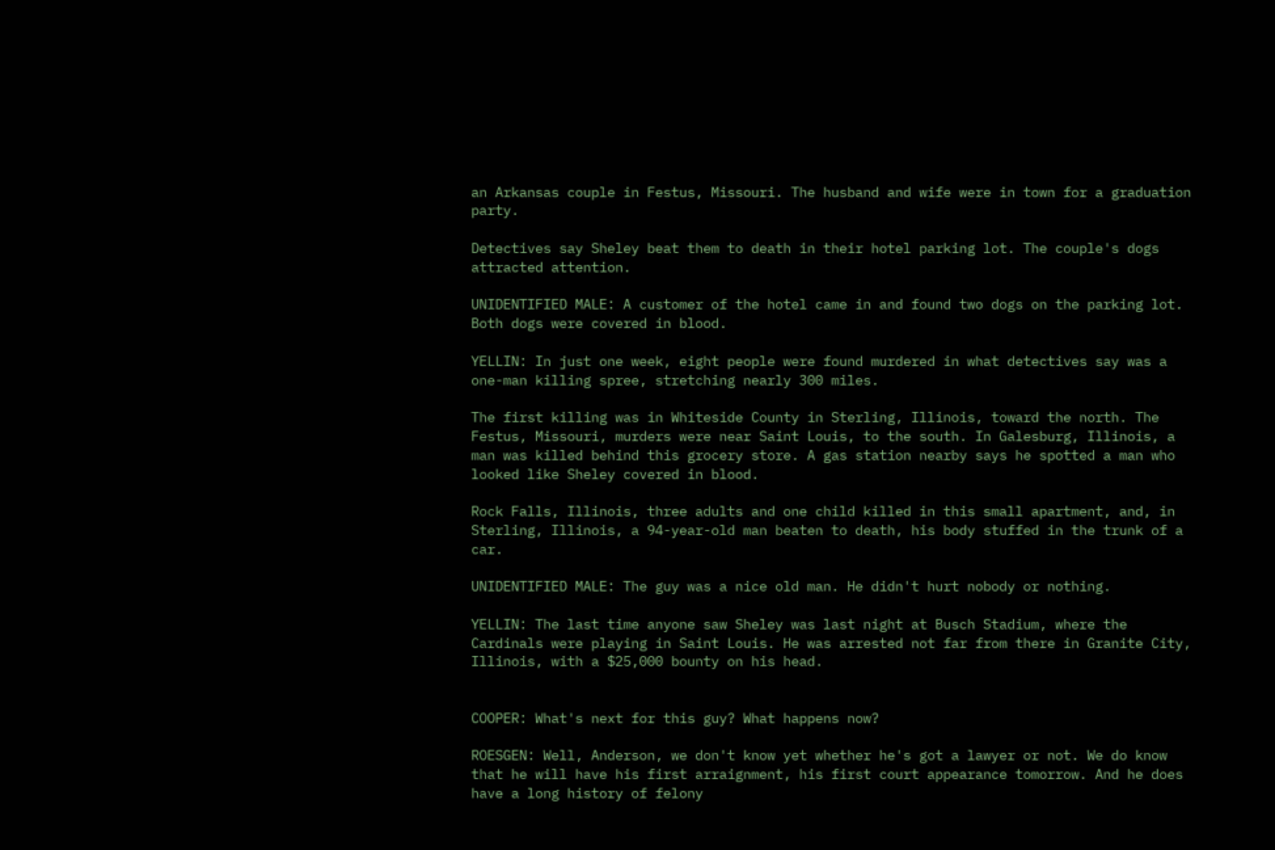an Arkansas couple in Festus, Missouri. The husband and wife were in town for a graduation party.

Detectives say Sheley beat them to death in their hotel parking lot. The couple's dogs attracted attention.

UNIDENTIFIED MALE: A customer of the hotel came in and found two dogs on the parking lot. Both dogs were covered in blood.

YELLIN: In just one week, eight people were found murdered in what detectives say was a one-man killing spree, stretching nearly 300 miles.

The first killing was in Whiteside County in Sterling, Illinois, toward the north. The Festus, Missouri, murders were near Saint Louis, to the south. In Galesburg, Illinois, a man was killed behind this grocery store. A gas station nearby says he spotted a man who looked like Sheley covered in blood.

Rock Falls, Illinois, three adults and one child killed in this small apartment, and, in Sterling, Illinois, a 94-year-old man beaten to death, his body stuffed in the trunk of a car.

UNIDENTIFIED MALE: The guy was a nice old man. He didn't hurt nobody or nothing.

YELLIN: The last time anyone saw Sheley was last night at Busch Stadium, where the Cardinals were playing in Saint Louis. He was arrested not far from there in Granite City, Illinois, with a $25,000 bounty on his head.


COOPER: What's next for this guy? What happens now?

ROESGEN: Well, Anderson, we don't know yet whether he's got a lawyer or not. We do know that he will have his first arraignment, his first court appearance tomorrow. And he does have a long history of felony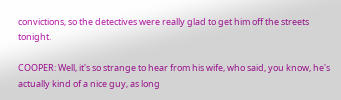convictions, so the detectives were really glad to get him off the streets tonight.

COOPER: Well, it's so strange to hear from his wife, who said, you know, he's actually kind of a nice guy, as long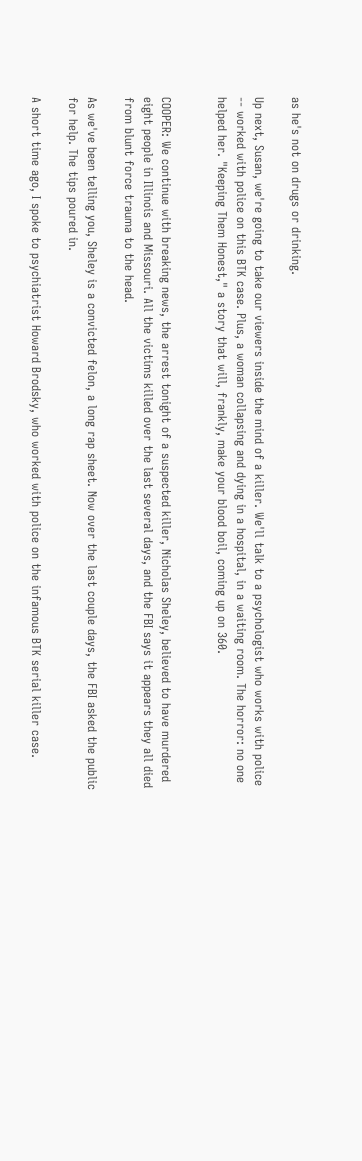as he's not on drugs or drinking.

Up next, Susan, we're going to take our viewers inside the mind of a killer. We'll talk to a psychologist who works with police -- worked with police on this BTK case. Plus, a woman collapsing and dying in a hospital, in a waiting room. The horror: no one helped her. "Keeping Them Honest," a story that will, frankly, make your blood boil, coming up on 360.


COOPER: We continue with breaking news, the arrest tonight of a suspected killer, Nicholas Sheley, believed to have murdered eight people in Illinois and Missouri. All the victims killed over the last several days, and the FBI says it appears they all died from blunt force trauma to the head.

As we've been telling you, Sheley is a convicted felon, a long rap sheet. Now over the last couple days, the FBI asked the public for help. The tips poured in.

A short time ago, I spoke to psychiatrist Howard Brodsky, who worked with police on the infamous BTK serial killer case.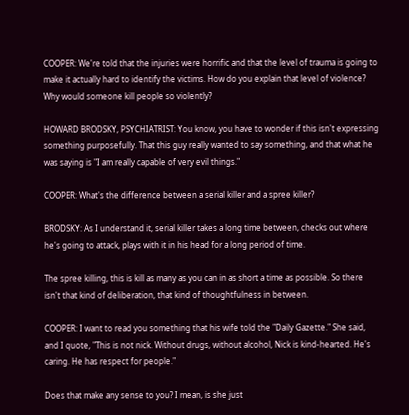COOPER: We're told that the injuries were horrific and that the level of trauma is going to make it actually hard to identify the victims. How do you explain that level of violence? Why would someone kill people so violently?

HOWARD BRODSKY, PSYCHIATRIST: You know, you have to wonder if this isn't expressing something purposefully. That this guy really wanted to say something, and that what he was saying is "I am really capable of very evil things."

COOPER: What's the difference between a serial killer and a spree killer?

BRODSKY: As I understand it, serial killer takes a long time between, checks out where he's going to attack, plays with it in his head for a long period of time.

The spree killing, this is kill as many as you can in as short a time as possible. So there isn't that kind of deliberation, that kind of thoughtfulness in between.

COOPER: I want to read you something that his wife told the "Daily Gazette." She said, and I quote, "This is not nick. Without drugs, without alcohol, Nick is kind-hearted. He's caring. He has respect for people."

Does that make any sense to you? I mean, is she just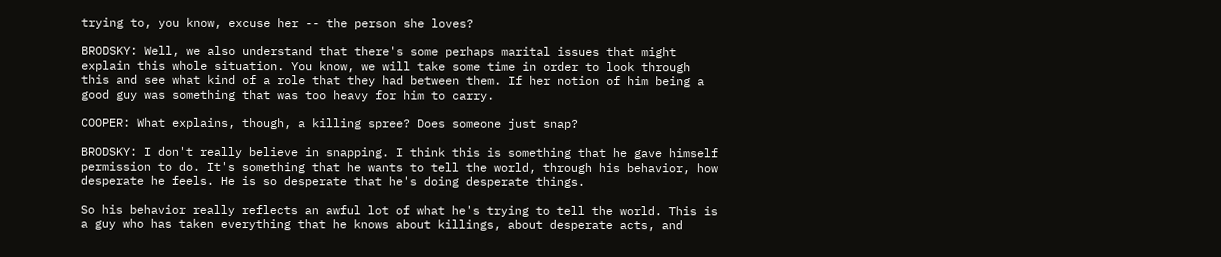trying to, you know, excuse her -- the person she loves?

BRODSKY: Well, we also understand that there's some perhaps marital issues that might explain this whole situation. You know, we will take some time in order to look through this and see what kind of a role that they had between them. If her notion of him being a good guy was something that was too heavy for him to carry.

COOPER: What explains, though, a killing spree? Does someone just snap?

BRODSKY: I don't really believe in snapping. I think this is something that he gave himself permission to do. It's something that he wants to tell the world, through his behavior, how desperate he feels. He is so desperate that he's doing desperate things.

So his behavior really reflects an awful lot of what he's trying to tell the world. This is a guy who has taken everything that he knows about killings, about desperate acts, and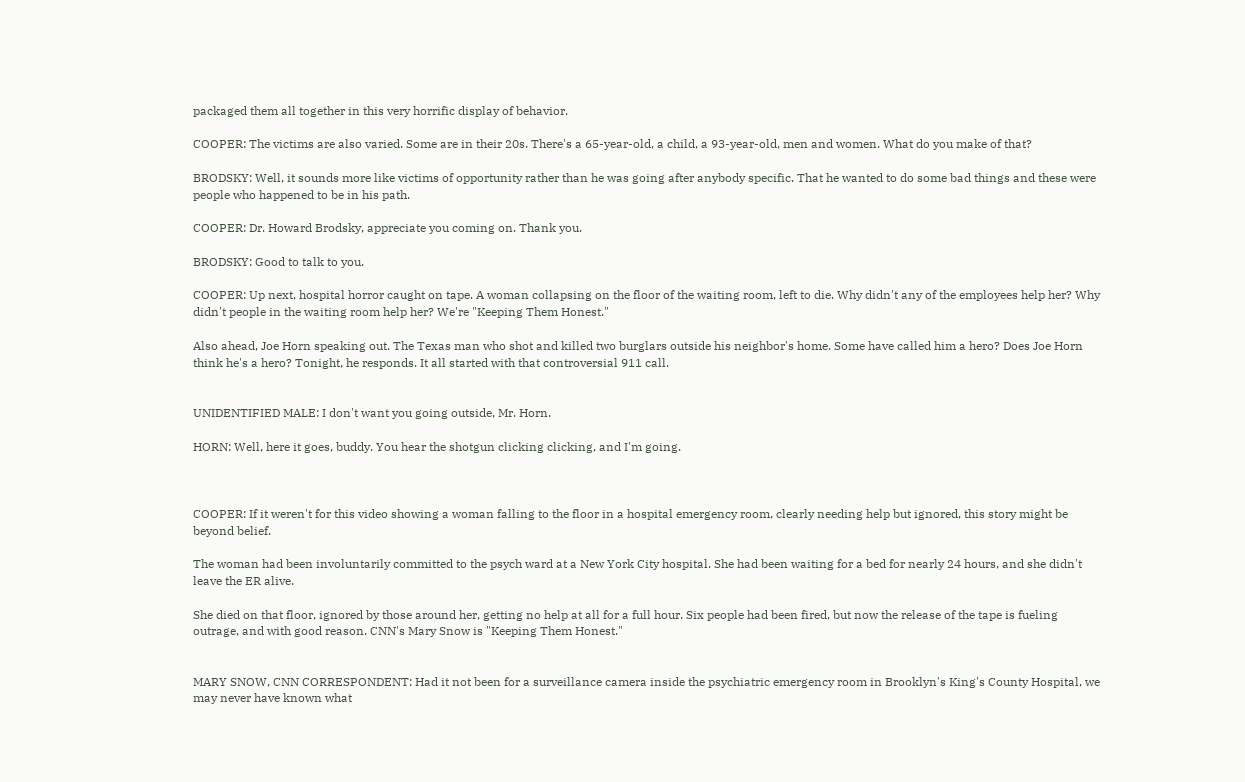packaged them all together in this very horrific display of behavior.

COOPER: The victims are also varied. Some are in their 20s. There's a 65-year-old, a child, a 93-year-old, men and women. What do you make of that?

BRODSKY: Well, it sounds more like victims of opportunity rather than he was going after anybody specific. That he wanted to do some bad things and these were people who happened to be in his path.

COOPER: Dr. Howard Brodsky, appreciate you coming on. Thank you.

BRODSKY: Good to talk to you.

COOPER: Up next, hospital horror caught on tape. A woman collapsing on the floor of the waiting room, left to die. Why didn't any of the employees help her? Why didn't people in the waiting room help her? We're "Keeping Them Honest."

Also ahead, Joe Horn speaking out. The Texas man who shot and killed two burglars outside his neighbor's home. Some have called him a hero? Does Joe Horn think he's a hero? Tonight, he responds. It all started with that controversial 911 call.


UNIDENTIFIED MALE: I don't want you going outside, Mr. Horn.

HORN: Well, here it goes, buddy. You hear the shotgun clicking clicking, and I'm going.



COOPER: If it weren't for this video showing a woman falling to the floor in a hospital emergency room, clearly needing help but ignored, this story might be beyond belief.

The woman had been involuntarily committed to the psych ward at a New York City hospital. She had been waiting for a bed for nearly 24 hours, and she didn't leave the ER alive.

She died on that floor, ignored by those around her, getting no help at all for a full hour. Six people had been fired, but now the release of the tape is fueling outrage, and with good reason. CNN's Mary Snow is "Keeping Them Honest."


MARY SNOW, CNN CORRESPONDENT: Had it not been for a surveillance camera inside the psychiatric emergency room in Brooklyn's King's County Hospital, we may never have known what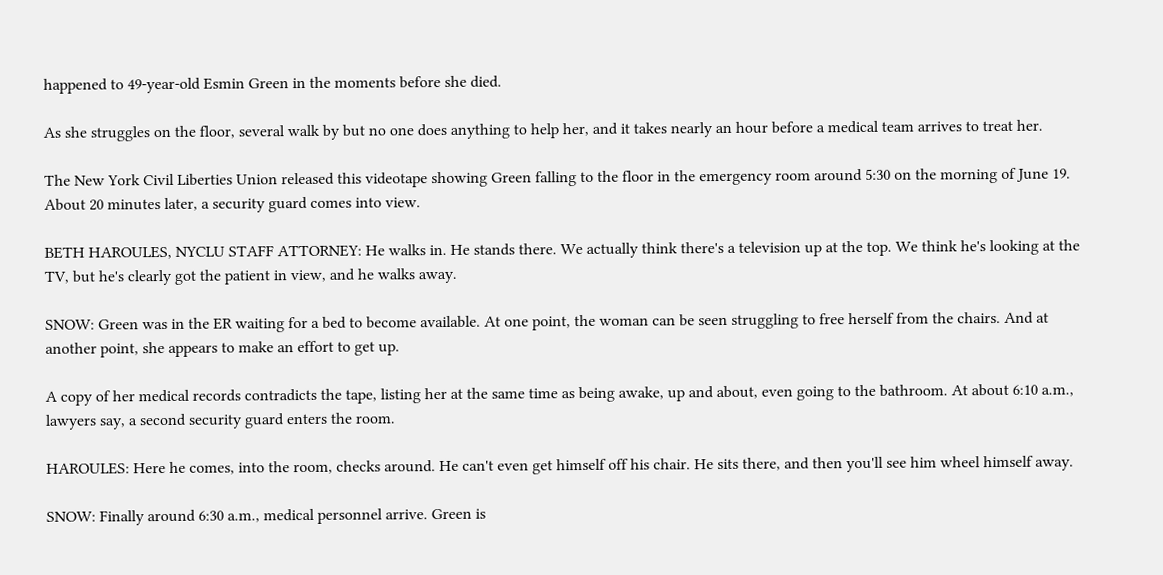happened to 49-year-old Esmin Green in the moments before she died.

As she struggles on the floor, several walk by but no one does anything to help her, and it takes nearly an hour before a medical team arrives to treat her.

The New York Civil Liberties Union released this videotape showing Green falling to the floor in the emergency room around 5:30 on the morning of June 19. About 20 minutes later, a security guard comes into view.

BETH HAROULES, NYCLU STAFF ATTORNEY: He walks in. He stands there. We actually think there's a television up at the top. We think he's looking at the TV, but he's clearly got the patient in view, and he walks away.

SNOW: Green was in the ER waiting for a bed to become available. At one point, the woman can be seen struggling to free herself from the chairs. And at another point, she appears to make an effort to get up.

A copy of her medical records contradicts the tape, listing her at the same time as being awake, up and about, even going to the bathroom. At about 6:10 a.m., lawyers say, a second security guard enters the room.

HAROULES: Here he comes, into the room, checks around. He can't even get himself off his chair. He sits there, and then you'll see him wheel himself away.

SNOW: Finally around 6:30 a.m., medical personnel arrive. Green is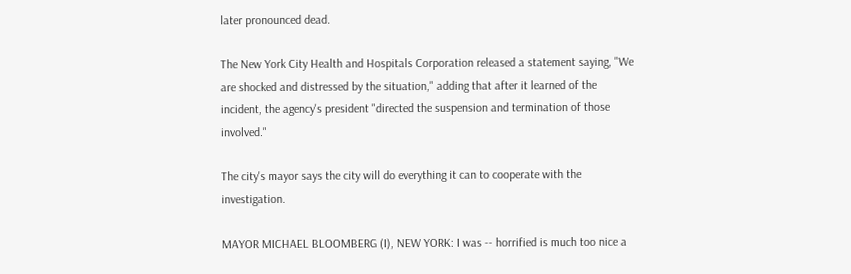later pronounced dead.

The New York City Health and Hospitals Corporation released a statement saying, "We are shocked and distressed by the situation," adding that after it learned of the incident, the agency's president "directed the suspension and termination of those involved."

The city's mayor says the city will do everything it can to cooperate with the investigation.

MAYOR MICHAEL BLOOMBERG (I), NEW YORK: I was -- horrified is much too nice a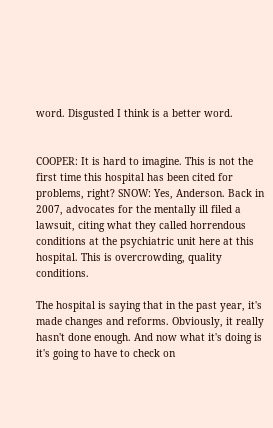word. Disgusted I think is a better word.


COOPER: It is hard to imagine. This is not the first time this hospital has been cited for problems, right? SNOW: Yes, Anderson. Back in 2007, advocates for the mentally ill filed a lawsuit, citing what they called horrendous conditions at the psychiatric unit here at this hospital. This is overcrowding, quality conditions.

The hospital is saying that in the past year, it's made changes and reforms. Obviously, it really hasn't done enough. And now what it's doing is it's going to have to check on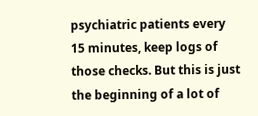psychiatric patients every 15 minutes, keep logs of those checks. But this is just the beginning of a lot of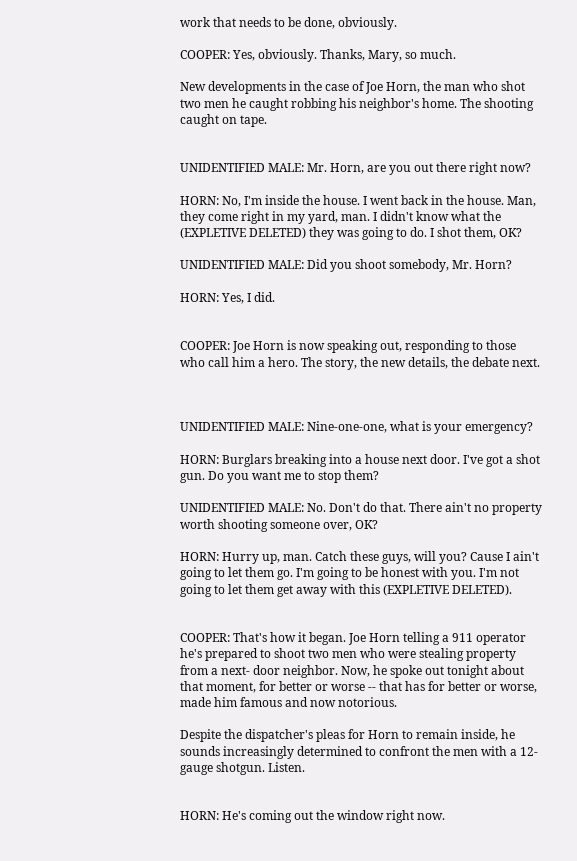work that needs to be done, obviously.

COOPER: Yes, obviously. Thanks, Mary, so much.

New developments in the case of Joe Horn, the man who shot two men he caught robbing his neighbor's home. The shooting caught on tape.


UNIDENTIFIED MALE: Mr. Horn, are you out there right now?

HORN: No, I'm inside the house. I went back in the house. Man, they come right in my yard, man. I didn't know what the (EXPLETIVE DELETED) they was going to do. I shot them, OK?

UNIDENTIFIED MALE: Did you shoot somebody, Mr. Horn?

HORN: Yes, I did.


COOPER: Joe Horn is now speaking out, responding to those who call him a hero. The story, the new details, the debate next.



UNIDENTIFIED MALE: Nine-one-one, what is your emergency?

HORN: Burglars breaking into a house next door. I've got a shot gun. Do you want me to stop them?

UNIDENTIFIED MALE: No. Don't do that. There ain't no property worth shooting someone over, OK?

HORN: Hurry up, man. Catch these guys, will you? Cause I ain't going to let them go. I'm going to be honest with you. I'm not going to let them get away with this (EXPLETIVE DELETED).


COOPER: That's how it began. Joe Horn telling a 911 operator he's prepared to shoot two men who were stealing property from a next- door neighbor. Now, he spoke out tonight about that moment, for better or worse -- that has for better or worse, made him famous and now notorious.

Despite the dispatcher's pleas for Horn to remain inside, he sounds increasingly determined to confront the men with a 12-gauge shotgun. Listen.


HORN: He's coming out the window right now.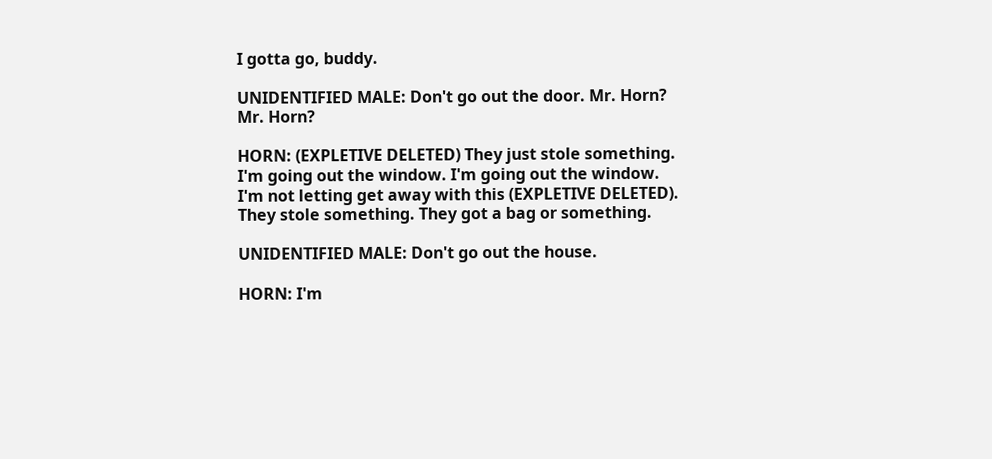I gotta go, buddy.

UNIDENTIFIED MALE: Don't go out the door. Mr. Horn? Mr. Horn?

HORN: (EXPLETIVE DELETED) They just stole something. I'm going out the window. I'm going out the window. I'm not letting get away with this (EXPLETIVE DELETED). They stole something. They got a bag or something.

UNIDENTIFIED MALE: Don't go out the house.

HORN: I'm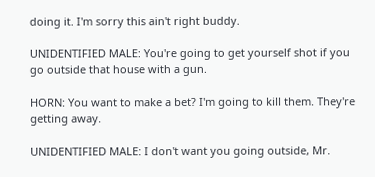doing it. I'm sorry this ain't right buddy.

UNIDENTIFIED MALE: You're going to get yourself shot if you go outside that house with a gun.

HORN: You want to make a bet? I'm going to kill them. They're getting away.

UNIDENTIFIED MALE: I don't want you going outside, Mr.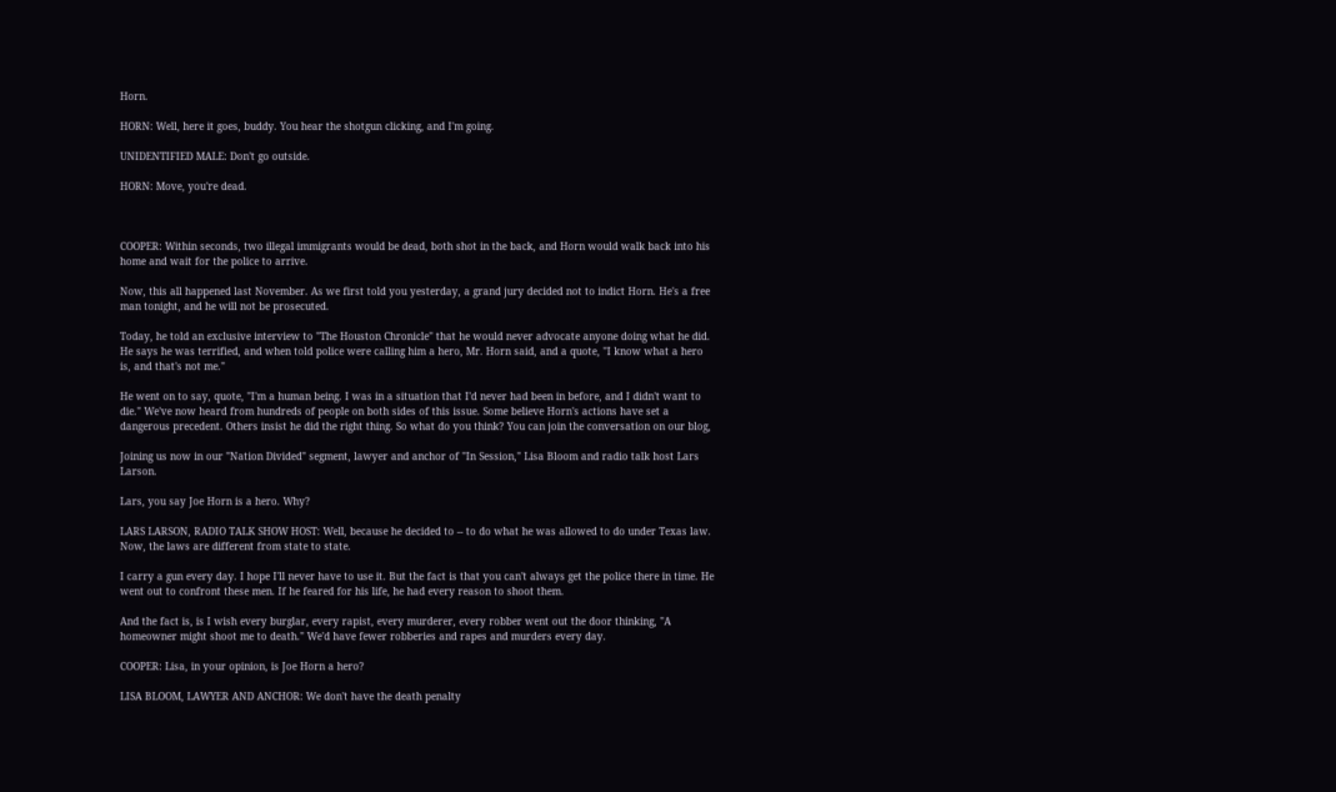Horn.

HORN: Well, here it goes, buddy. You hear the shotgun clicking, and I'm going.

UNIDENTIFIED MALE: Don't go outside.

HORN: Move, you're dead.



COOPER: Within seconds, two illegal immigrants would be dead, both shot in the back, and Horn would walk back into his home and wait for the police to arrive.

Now, this all happened last November. As we first told you yesterday, a grand jury decided not to indict Horn. He's a free man tonight, and he will not be prosecuted.

Today, he told an exclusive interview to "The Houston Chronicle" that he would never advocate anyone doing what he did. He says he was terrified, and when told police were calling him a hero, Mr. Horn said, and a quote, "I know what a hero is, and that's not me."

He went on to say, quote, "I'm a human being. I was in a situation that I'd never had been in before, and I didn't want to die." We've now heard from hundreds of people on both sides of this issue. Some believe Horn's actions have set a dangerous precedent. Others insist he did the right thing. So what do you think? You can join the conversation on our blog,

Joining us now in our "Nation Divided" segment, lawyer and anchor of "In Session," Lisa Bloom and radio talk host Lars Larson.

Lars, you say Joe Horn is a hero. Why?

LARS LARSON, RADIO TALK SHOW HOST: Well, because he decided to -- to do what he was allowed to do under Texas law. Now, the laws are different from state to state.

I carry a gun every day. I hope I'll never have to use it. But the fact is that you can't always get the police there in time. He went out to confront these men. If he feared for his life, he had every reason to shoot them.

And the fact is, is I wish every burglar, every rapist, every murderer, every robber went out the door thinking, "A homeowner might shoot me to death." We'd have fewer robberies and rapes and murders every day.

COOPER: Lisa, in your opinion, is Joe Horn a hero?

LISA BLOOM, LAWYER AND ANCHOR: We don't have the death penalty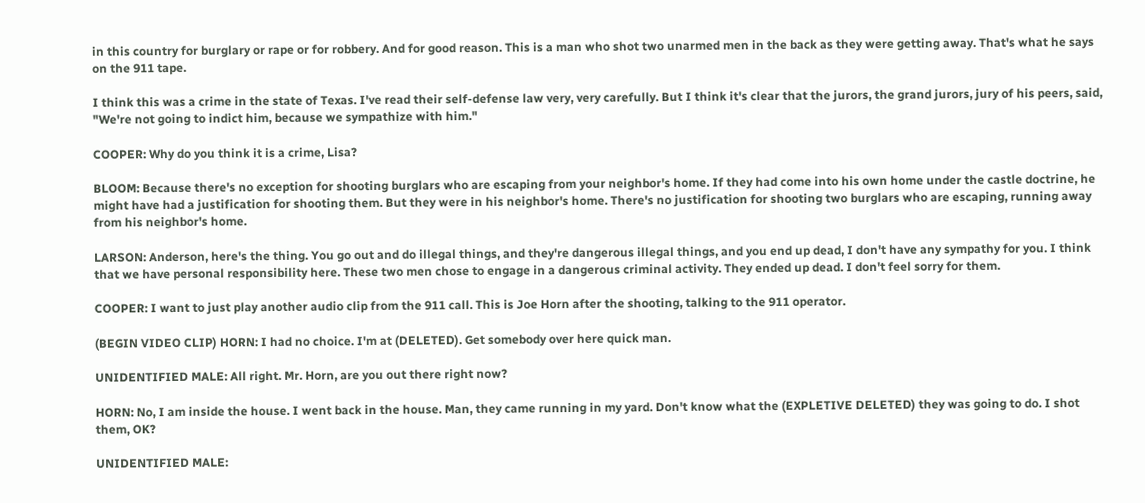in this country for burglary or rape or for robbery. And for good reason. This is a man who shot two unarmed men in the back as they were getting away. That's what he says on the 911 tape.

I think this was a crime in the state of Texas. I've read their self-defense law very, very carefully. But I think it's clear that the jurors, the grand jurors, jury of his peers, said, "We're not going to indict him, because we sympathize with him."

COOPER: Why do you think it is a crime, Lisa?

BLOOM: Because there's no exception for shooting burglars who are escaping from your neighbor's home. If they had come into his own home under the castle doctrine, he might have had a justification for shooting them. But they were in his neighbor's home. There's no justification for shooting two burglars who are escaping, running away from his neighbor's home.

LARSON: Anderson, here's the thing. You go out and do illegal things, and they're dangerous illegal things, and you end up dead, I don't have any sympathy for you. I think that we have personal responsibility here. These two men chose to engage in a dangerous criminal activity. They ended up dead. I don't feel sorry for them.

COOPER: I want to just play another audio clip from the 911 call. This is Joe Horn after the shooting, talking to the 911 operator.

(BEGIN VIDEO CLIP) HORN: I had no choice. I'm at (DELETED). Get somebody over here quick man.

UNIDENTIFIED MALE: All right. Mr. Horn, are you out there right now?

HORN: No, I am inside the house. I went back in the house. Man, they came running in my yard. Don't know what the (EXPLETIVE DELETED) they was going to do. I shot them, OK?

UNIDENTIFIED MALE: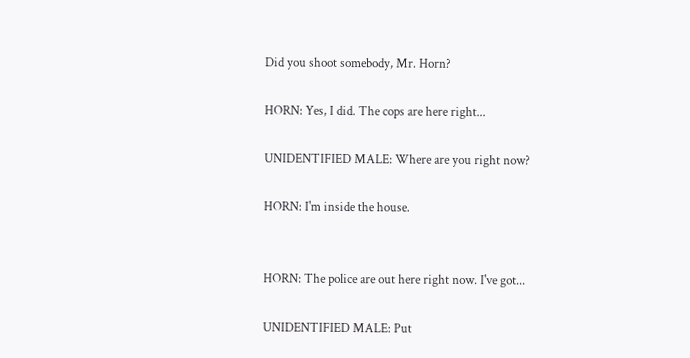Did you shoot somebody, Mr. Horn?

HORN: Yes, I did. The cops are here right...

UNIDENTIFIED MALE: Where are you right now?

HORN: I'm inside the house.


HORN: The police are out here right now. I've got...

UNIDENTIFIED MALE: Put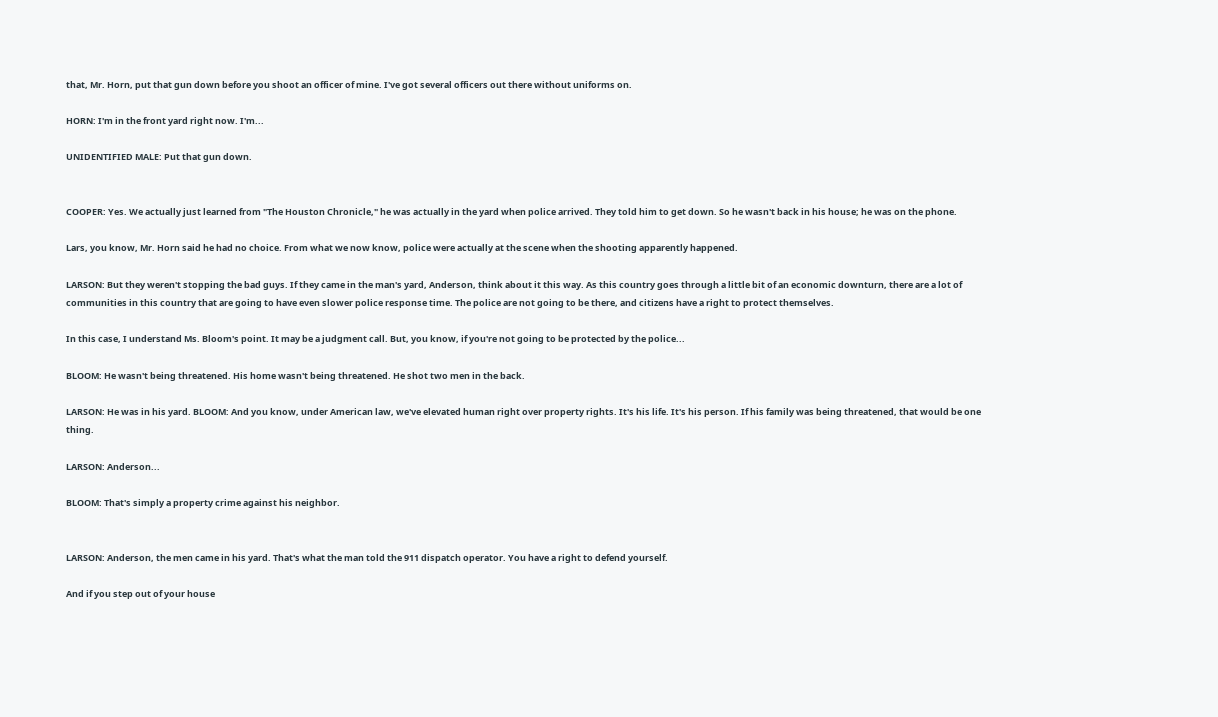that, Mr. Horn, put that gun down before you shoot an officer of mine. I've got several officers out there without uniforms on.

HORN: I'm in the front yard right now. I'm...

UNIDENTIFIED MALE: Put that gun down.


COOPER: Yes. We actually just learned from "The Houston Chronicle," he was actually in the yard when police arrived. They told him to get down. So he wasn't back in his house; he was on the phone.

Lars, you know, Mr. Horn said he had no choice. From what we now know, police were actually at the scene when the shooting apparently happened.

LARSON: But they weren't stopping the bad guys. If they came in the man's yard, Anderson, think about it this way. As this country goes through a little bit of an economic downturn, there are a lot of communities in this country that are going to have even slower police response time. The police are not going to be there, and citizens have a right to protect themselves.

In this case, I understand Ms. Bloom's point. It may be a judgment call. But, you know, if you're not going to be protected by the police...

BLOOM: He wasn't being threatened. His home wasn't being threatened. He shot two men in the back.

LARSON: He was in his yard. BLOOM: And you know, under American law, we've elevated human right over property rights. It's his life. It's his person. If his family was being threatened, that would be one thing.

LARSON: Anderson...

BLOOM: That's simply a property crime against his neighbor.


LARSON: Anderson, the men came in his yard. That's what the man told the 911 dispatch operator. You have a right to defend yourself.

And if you step out of your house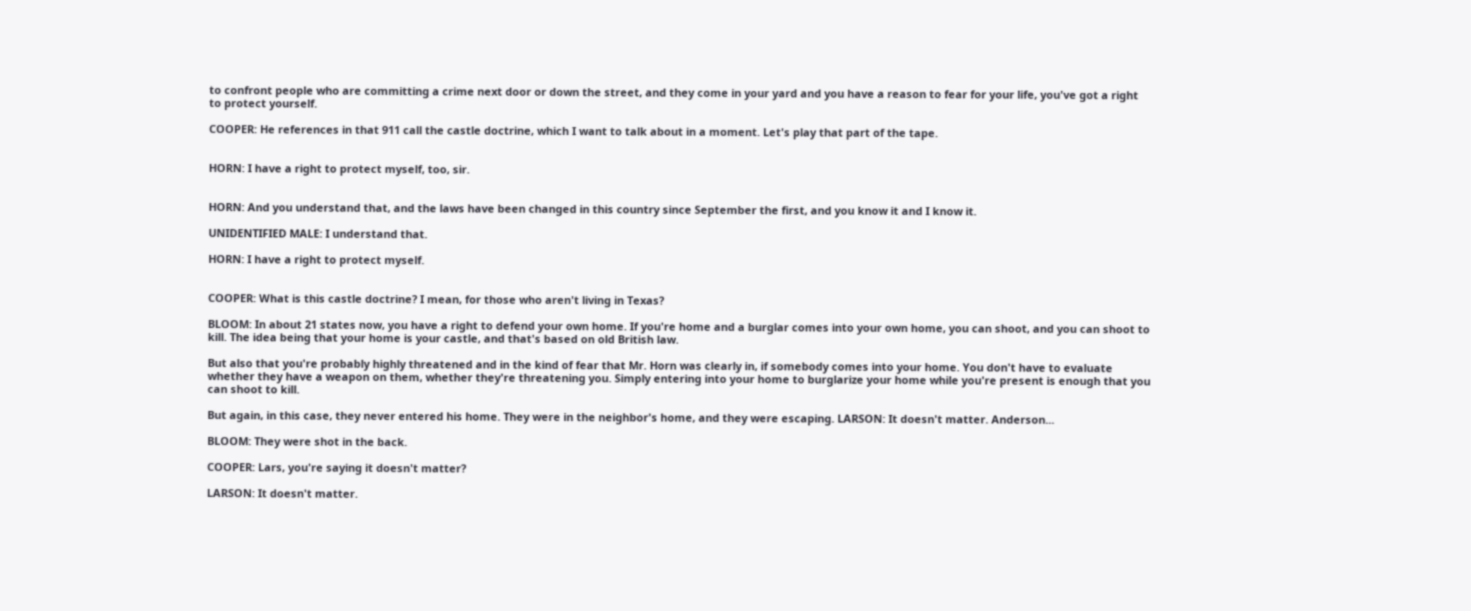to confront people who are committing a crime next door or down the street, and they come in your yard and you have a reason to fear for your life, you've got a right to protect yourself.

COOPER: He references in that 911 call the castle doctrine, which I want to talk about in a moment. Let's play that part of the tape.


HORN: I have a right to protect myself, too, sir.


HORN: And you understand that, and the laws have been changed in this country since September the first, and you know it and I know it.

UNIDENTIFIED MALE: I understand that.

HORN: I have a right to protect myself.


COOPER: What is this castle doctrine? I mean, for those who aren't living in Texas?

BLOOM: In about 21 states now, you have a right to defend your own home. If you're home and a burglar comes into your own home, you can shoot, and you can shoot to kill. The idea being that your home is your castle, and that's based on old British law.

But also that you're probably highly threatened and in the kind of fear that Mr. Horn was clearly in, if somebody comes into your home. You don't have to evaluate whether they have a weapon on them, whether they're threatening you. Simply entering into your home to burglarize your home while you're present is enough that you can shoot to kill.

But again, in this case, they never entered his home. They were in the neighbor's home, and they were escaping. LARSON: It doesn't matter. Anderson...

BLOOM: They were shot in the back.

COOPER: Lars, you're saying it doesn't matter?

LARSON: It doesn't matter.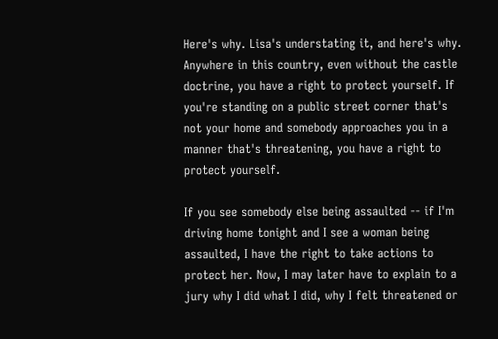Here's why. Lisa's understating it, and here's why. Anywhere in this country, even without the castle doctrine, you have a right to protect yourself. If you're standing on a public street corner that's not your home and somebody approaches you in a manner that's threatening, you have a right to protect yourself.

If you see somebody else being assaulted -- if I'm driving home tonight and I see a woman being assaulted, I have the right to take actions to protect her. Now, I may later have to explain to a jury why I did what I did, why I felt threatened or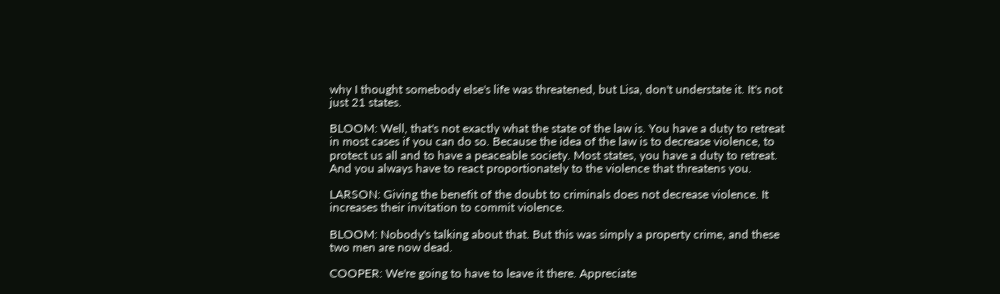why I thought somebody else's life was threatened, but Lisa, don't understate it. It's not just 21 states.

BLOOM: Well, that's not exactly what the state of the law is. You have a duty to retreat in most cases if you can do so. Because the idea of the law is to decrease violence, to protect us all and to have a peaceable society. Most states, you have a duty to retreat. And you always have to react proportionately to the violence that threatens you.

LARSON: Giving the benefit of the doubt to criminals does not decrease violence. It increases their invitation to commit violence.

BLOOM: Nobody's talking about that. But this was simply a property crime, and these two men are now dead.

COOPER: We're going to have to leave it there. Appreciate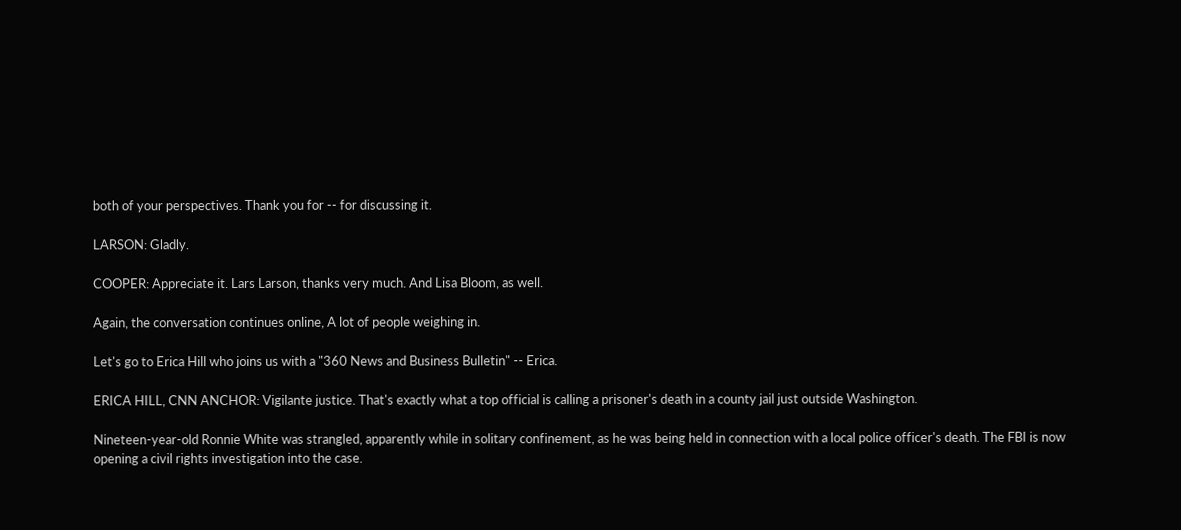both of your perspectives. Thank you for -- for discussing it.

LARSON: Gladly.

COOPER: Appreciate it. Lars Larson, thanks very much. And Lisa Bloom, as well.

Again, the conversation continues online, A lot of people weighing in.

Let's go to Erica Hill who joins us with a "360 News and Business Bulletin" -- Erica.

ERICA HILL, CNN ANCHOR: Vigilante justice. That's exactly what a top official is calling a prisoner's death in a county jail just outside Washington.

Nineteen-year-old Ronnie White was strangled, apparently while in solitary confinement, as he was being held in connection with a local police officer's death. The FBI is now opening a civil rights investigation into the case.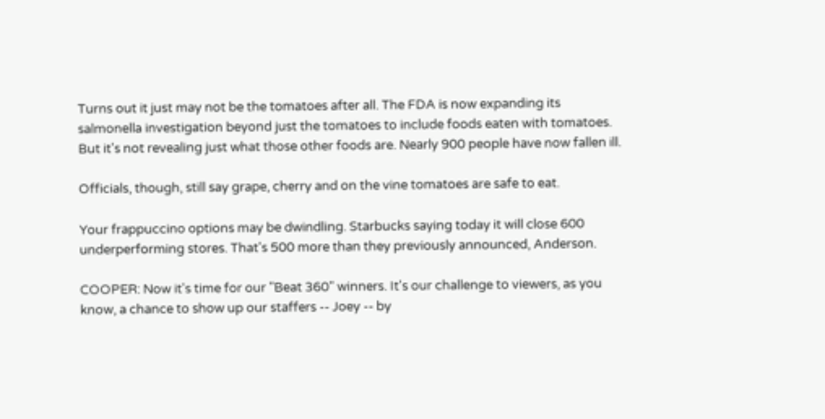Turns out it just may not be the tomatoes after all. The FDA is now expanding its salmonella investigation beyond just the tomatoes to include foods eaten with tomatoes. But it's not revealing just what those other foods are. Nearly 900 people have now fallen ill.

Officials, though, still say grape, cherry and on the vine tomatoes are safe to eat.

Your frappuccino options may be dwindling. Starbucks saying today it will close 600 underperforming stores. That's 500 more than they previously announced, Anderson.

COOPER: Now it's time for our "Beat 360" winners. It's our challenge to viewers, as you know, a chance to show up our staffers -- Joey -- by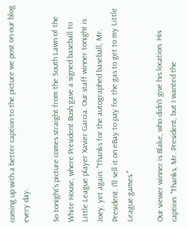coming up with a better caption to the picture we post on our blog every day.

So tonight's picture comes straight from the South Lawn of the White House, where President Bush gave a signed baseball to Little League player Xavier Garcia. Our staff winner tonight is Joey, yet again: "Thanks for the autographed baseball, Mr. President. I'll sell it on eBay to pay for the gas to get to my Little League games."

Our viewer winner is Blake, who didn't give his location. His caption: "Thanks, Mr. President, but I wanted the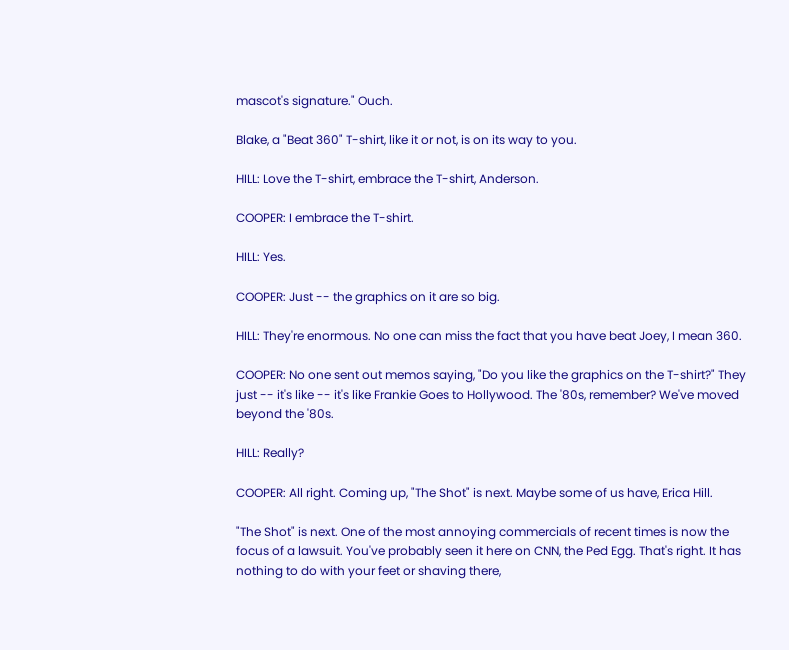mascot's signature." Ouch.

Blake, a "Beat 360" T-shirt, like it or not, is on its way to you.

HILL: Love the T-shirt, embrace the T-shirt, Anderson.

COOPER: I embrace the T-shirt.

HILL: Yes.

COOPER: Just -- the graphics on it are so big.

HILL: They're enormous. No one can miss the fact that you have beat Joey, I mean 360.

COOPER: No one sent out memos saying, "Do you like the graphics on the T-shirt?" They just -- it's like -- it's like Frankie Goes to Hollywood. The '80s, remember? We've moved beyond the '80s.

HILL: Really?

COOPER: All right. Coming up, "The Shot" is next. Maybe some of us have, Erica Hill.

"The Shot" is next. One of the most annoying commercials of recent times is now the focus of a lawsuit. You've probably seen it here on CNN, the Ped Egg. That's right. It has nothing to do with your feet or shaving there,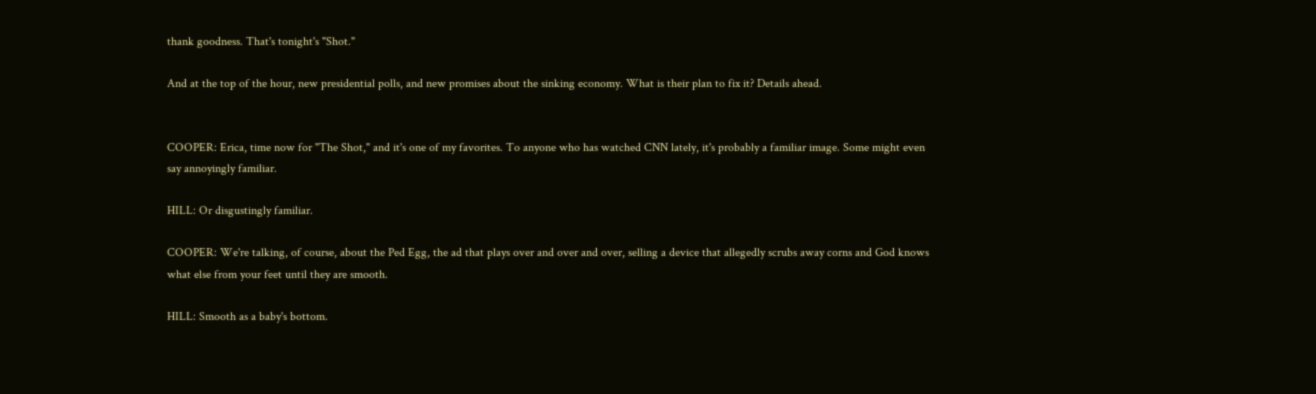thank goodness. That's tonight's "Shot."

And at the top of the hour, new presidential polls, and new promises about the sinking economy. What is their plan to fix it? Details ahead.


COOPER: Erica, time now for "The Shot," and it's one of my favorites. To anyone who has watched CNN lately, it's probably a familiar image. Some might even say annoyingly familiar.

HILL: Or disgustingly familiar.

COOPER: We're talking, of course, about the Ped Egg, the ad that plays over and over and over, selling a device that allegedly scrubs away corns and God knows what else from your feet until they are smooth.

HILL: Smooth as a baby's bottom.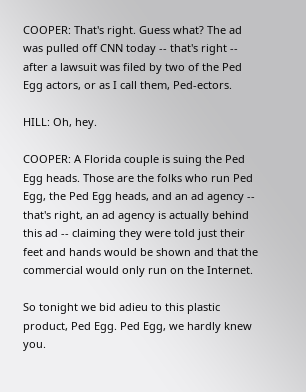COOPER: That's right. Guess what? The ad was pulled off CNN today -- that's right -- after a lawsuit was filed by two of the Ped Egg actors, or as I call them, Ped-ectors.

HILL: Oh, hey.

COOPER: A Florida couple is suing the Ped Egg heads. Those are the folks who run Ped Egg, the Ped Egg heads, and an ad agency -- that's right, an ad agency is actually behind this ad -- claiming they were told just their feet and hands would be shown and that the commercial would only run on the Internet.

So tonight we bid adieu to this plastic product, Ped Egg. Ped Egg, we hardly knew you.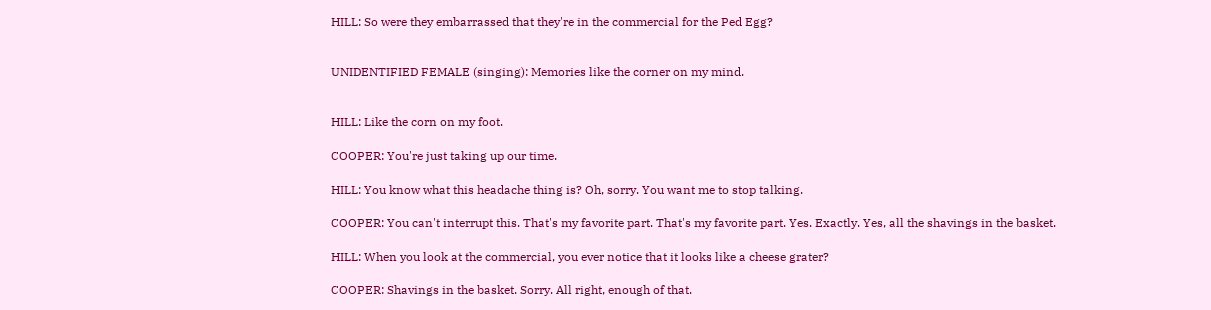HILL: So were they embarrassed that they're in the commercial for the Ped Egg?


UNIDENTIFIED FEMALE (singing): Memories like the corner on my mind.


HILL: Like the corn on my foot.

COOPER: You're just taking up our time.

HILL: You know what this headache thing is? Oh, sorry. You want me to stop talking.

COOPER: You can't interrupt this. That's my favorite part. That's my favorite part. Yes. Exactly. Yes, all the shavings in the basket.

HILL: When you look at the commercial, you ever notice that it looks like a cheese grater?

COOPER: Shavings in the basket. Sorry. All right, enough of that.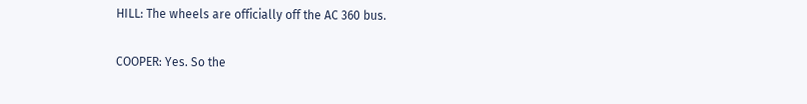HILL: The wheels are officially off the AC 360 bus.

COOPER: Yes. So the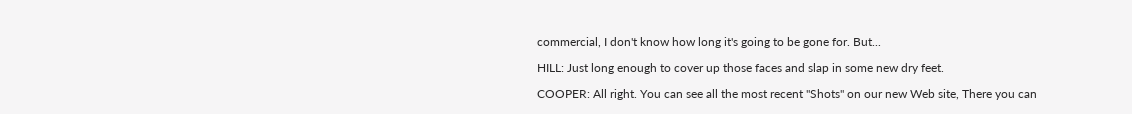commercial, I don't know how long it's going to be gone for. But...

HILL: Just long enough to cover up those faces and slap in some new dry feet.

COOPER: All right. You can see all the most recent "Shots" on our new Web site, There you can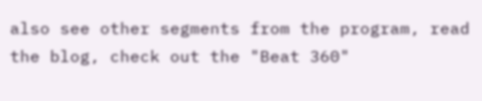also see other segments from the program, read the blog, check out the "Beat 360"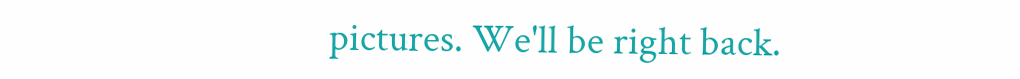pictures. We'll be right back.